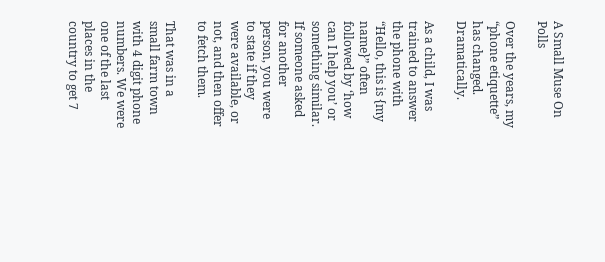A Small Muse On Polls

Over the years, my “phone etiquette” has changed. Dramatically.

As a child, I was trained to answer the phone with “Hello, this is {my name}” often followed by ‘how can I help you’ or something similar. If someone asked for another person, you were to state if they were available, or not, and then offer to fetch them.

That was in a small farm town with 4 digit phone numbers. We were one of the last places in the country to get 7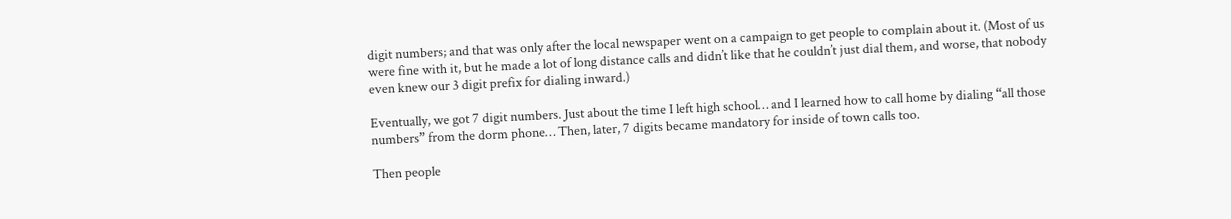digit numbers; and that was only after the local newspaper went on a campaign to get people to complain about it. (Most of us were fine with it, but he made a lot of long distance calls and didn’t like that he couldn’t just dial them, and worse, that nobody even knew our 3 digit prefix for dialing inward.)

Eventually, we got 7 digit numbers. Just about the time I left high school… and I learned how to call home by dialing “all those numbers” from the dorm phone… Then, later, 7 digits became mandatory for inside of town calls too.

Then people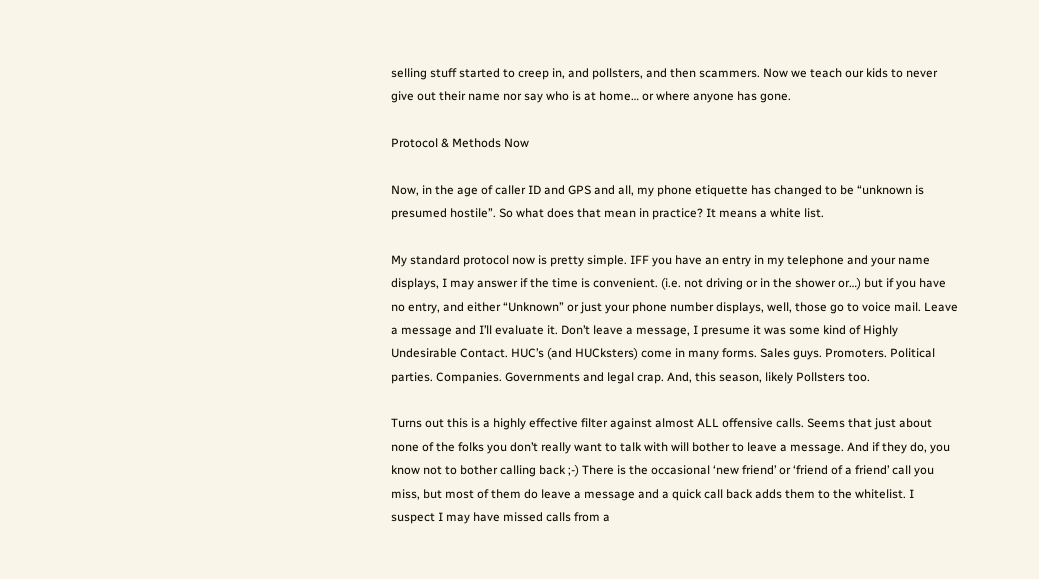selling stuff started to creep in, and pollsters, and then scammers. Now we teach our kids to never give out their name nor say who is at home… or where anyone has gone.

Protocol & Methods Now

Now, in the age of caller ID and GPS and all, my phone etiquette has changed to be “unknown is presumed hostile”. So what does that mean in practice? It means a white list.

My standard protocol now is pretty simple. IFF you have an entry in my telephone and your name displays, I may answer if the time is convenient. (i.e. not driving or in the shower or…) but if you have no entry, and either “Unknown” or just your phone number displays, well, those go to voice mail. Leave a message and I’ll evaluate it. Don’t leave a message, I presume it was some kind of Highly Undesirable Contact. HUC’s (and HUCksters) come in many forms. Sales guys. Promoters. Political parties. Companies. Governments and legal crap. And, this season, likely Pollsters too.

Turns out this is a highly effective filter against almost ALL offensive calls. Seems that just about none of the folks you don’t really want to talk with will bother to leave a message. And if they do, you know not to bother calling back ;-) There is the occasional ‘new friend’ or ‘friend of a friend’ call you miss, but most of them do leave a message and a quick call back adds them to the whitelist. I suspect I may have missed calls from a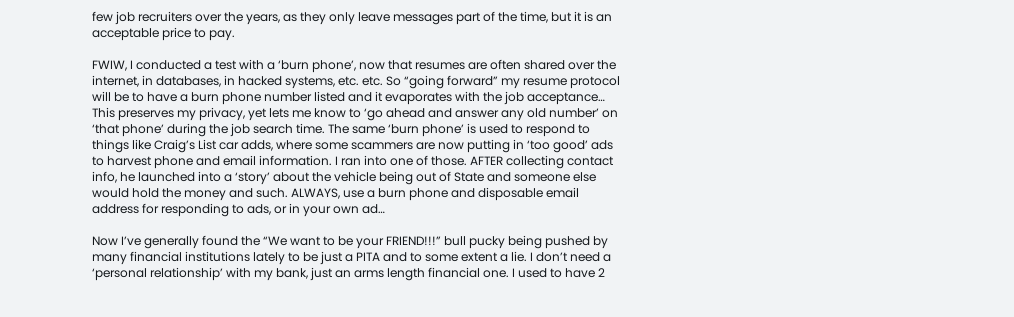few job recruiters over the years, as they only leave messages part of the time, but it is an acceptable price to pay.

FWIW, I conducted a test with a ‘burn phone’, now that resumes are often shared over the internet, in databases, in hacked systems, etc. etc. So “going forward” my resume protocol will be to have a burn phone number listed and it evaporates with the job acceptance… This preserves my privacy, yet lets me know to ‘go ahead and answer any old number’ on ‘that phone’ during the job search time. The same ‘burn phone’ is used to respond to things like Craig’s List car adds, where some scammers are now putting in ‘too good’ ads to harvest phone and email information. I ran into one of those. AFTER collecting contact info, he launched into a ‘story’ about the vehicle being out of State and someone else would hold the money and such. ALWAYS, use a burn phone and disposable email address for responding to ads, or in your own ad…

Now I’ve generally found the “We want to be your FRIEND!!!” bull pucky being pushed by many financial institutions lately to be just a PITA and to some extent a lie. I don’t need a ‘personal relationship’ with my bank, just an arms length financial one. I used to have 2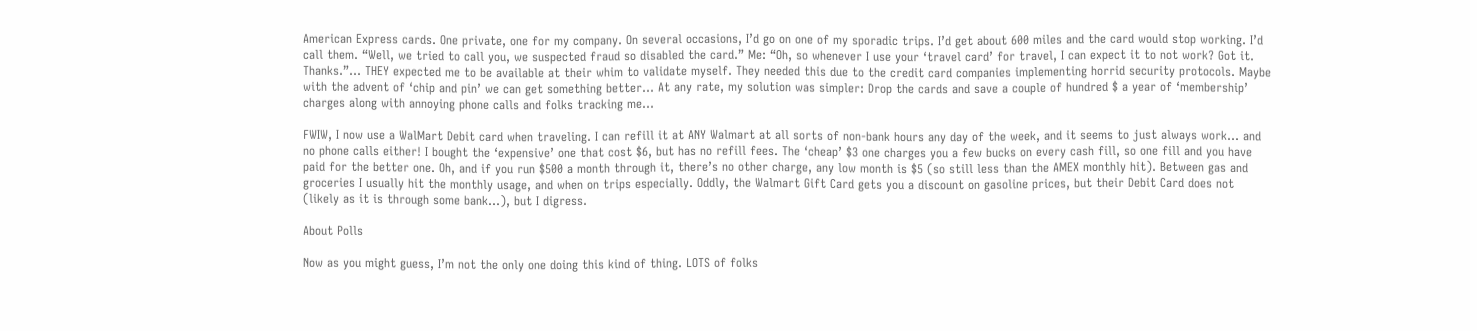American Express cards. One private, one for my company. On several occasions, I’d go on one of my sporadic trips. I’d get about 600 miles and the card would stop working. I’d call them. “Well, we tried to call you, we suspected fraud so disabled the card.” Me: “Oh, so whenever I use your ‘travel card’ for travel, I can expect it to not work? Got it. Thanks.”… THEY expected me to be available at their whim to validate myself. They needed this due to the credit card companies implementing horrid security protocols. Maybe with the advent of ‘chip and pin’ we can get something better… At any rate, my solution was simpler: Drop the cards and save a couple of hundred $ a year of ‘membership’ charges along with annoying phone calls and folks tracking me…

FWIW, I now use a WalMart Debit card when traveling. I can refill it at ANY Walmart at all sorts of non-bank hours any day of the week, and it seems to just always work… and no phone calls either! I bought the ‘expensive’ one that cost $6, but has no refill fees. The ‘cheap’ $3 one charges you a few bucks on every cash fill, so one fill and you have paid for the better one. Oh, and if you run $500 a month through it, there’s no other charge, any low month is $5 (so still less than the AMEX monthly hit). Between gas and groceries I usually hit the monthly usage, and when on trips especially. Oddly, the Walmart Gift Card gets you a discount on gasoline prices, but their Debit Card does not (likely as it is through some bank…), but I digress.

About Polls

Now as you might guess, I’m not the only one doing this kind of thing. LOTS of folks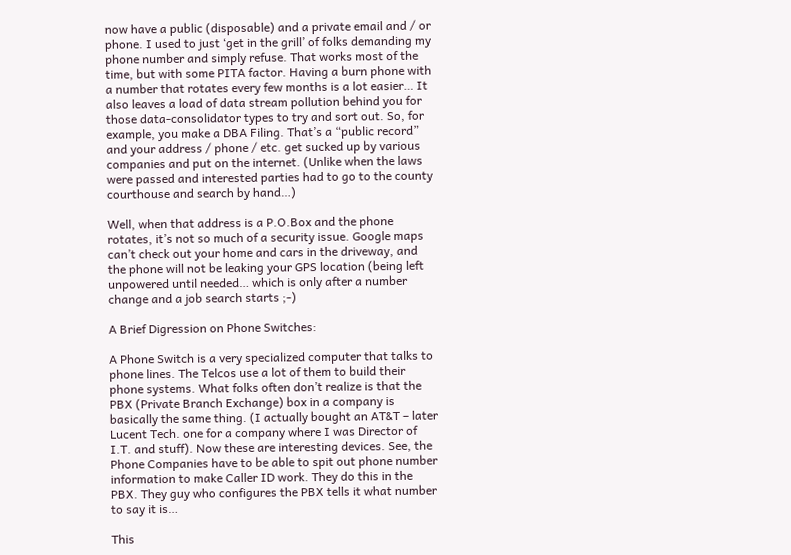now have a public (disposable) and a private email and / or phone. I used to just ‘get in the grill’ of folks demanding my phone number and simply refuse. That works most of the time, but with some PITA factor. Having a burn phone with a number that rotates every few months is a lot easier… It also leaves a load of data stream pollution behind you for those data-consolidator types to try and sort out. So, for example, you make a DBA Filing. That’s a “public record” and your address / phone / etc. get sucked up by various companies and put on the internet. (Unlike when the laws were passed and interested parties had to go to the county courthouse and search by hand…)

Well, when that address is a P.O.Box and the phone rotates, it’s not so much of a security issue. Google maps can’t check out your home and cars in the driveway, and the phone will not be leaking your GPS location (being left unpowered until needed… which is only after a number change and a job search starts ;-)

A Brief Digression on Phone Switches:

A Phone Switch is a very specialized computer that talks to phone lines. The Telcos use a lot of them to build their phone systems. What folks often don’t realize is that the PBX (Private Branch Exchange) box in a company is basically the same thing. (I actually bought an AT&T – later Lucent Tech. one for a company where I was Director of I.T. and stuff). Now these are interesting devices. See, the Phone Companies have to be able to spit out phone number information to make Caller ID work. They do this in the PBX. They guy who configures the PBX tells it what number to say it is…

This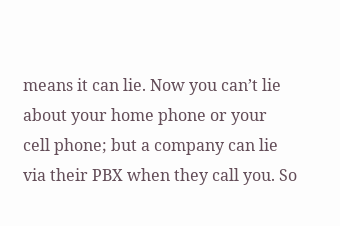means it can lie. Now you can’t lie about your home phone or your cell phone; but a company can lie via their PBX when they call you. So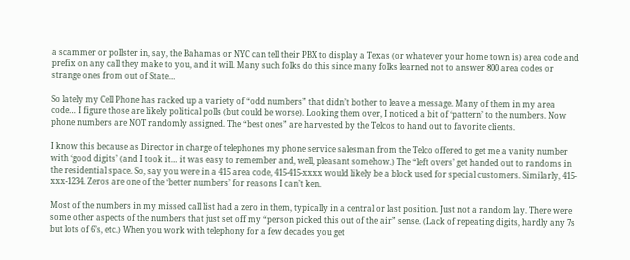a scammer or pollster in, say, the Bahamas or NYC can tell their PBX to display a Texas (or whatever your home town is) area code and prefix on any call they make to you, and it will. Many such folks do this since many folks learned not to answer 800 area codes or strange ones from out of State…

So lately my Cell Phone has racked up a variety of “odd numbers” that didn’t bother to leave a message. Many of them in my area code… I figure those are likely political polls (but could be worse). Looking them over, I noticed a bit of ‘pattern’ to the numbers. Now phone numbers are NOT randomly assigned. The “best ones” are harvested by the Telcos to hand out to favorite clients.

I know this because as Director in charge of telephones my phone service salesman from the Telco offered to get me a vanity number with ‘good digits’ (and I took it… it was easy to remember and, well, pleasant somehow.) The “left overs’ get handed out to randoms in the residential space. So, say you were in a 415 area code, 415-415-xxxx would likely be a block used for special customers. Similarly, 415-xxx-1234. Zeros are one of the ‘better numbers’ for reasons I can’t ken.

Most of the numbers in my missed call list had a zero in them, typically in a central or last position. Just not a random lay. There were some other aspects of the numbers that just set off my “person picked this out of the air” sense. (Lack of repeating digits, hardly any 7s but lots of 6’s, etc.) When you work with telephony for a few decades you get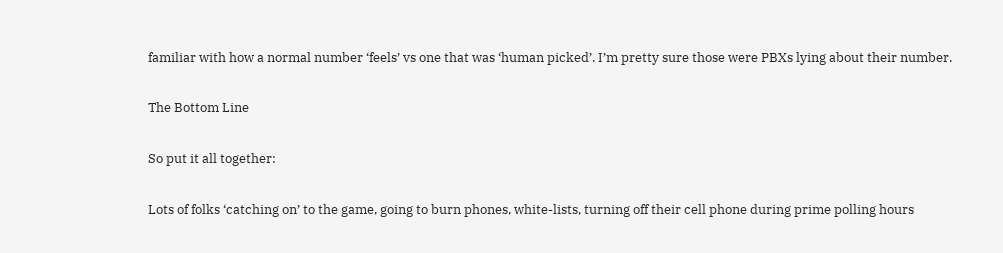familiar with how a normal number ‘feels’ vs one that was ‘human picked’. I’m pretty sure those were PBXs lying about their number.

The Bottom Line

So put it all together:

Lots of folks ‘catching on’ to the game, going to burn phones, white-lists, turning off their cell phone during prime polling hours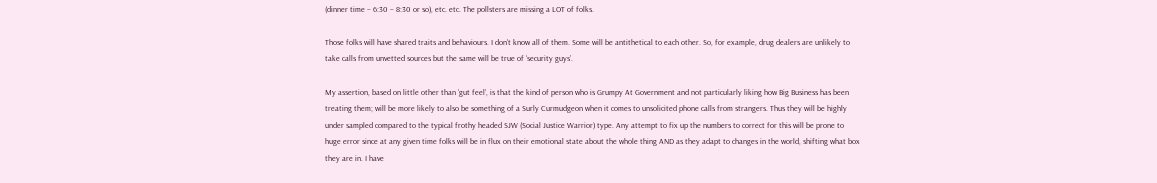(dinner time – 6:30 – 8:30 or so), etc. etc. The pollsters are missing a LOT of folks.

Those folks will have shared traits and behaviours. I don’t know all of them. Some will be antithetical to each other. So, for example, drug dealers are unlikely to take calls from unvetted sources but the same will be true of ‘security guys’.

My assertion, based on little other than ‘gut feel’, is that the kind of person who is Grumpy At Government and not particularly liking how Big Business has been treating them; will be more likely to also be something of a Surly Curmudgeon when it comes to unsolicited phone calls from strangers. Thus they will be highly under sampled compared to the typical frothy headed SJW (Social Justice Warrior) type. Any attempt to fix up the numbers to correct for this will be prone to huge error since at any given time folks will be in flux on their emotional state about the whole thing AND as they adapt to changes in the world, shifting what box they are in. I have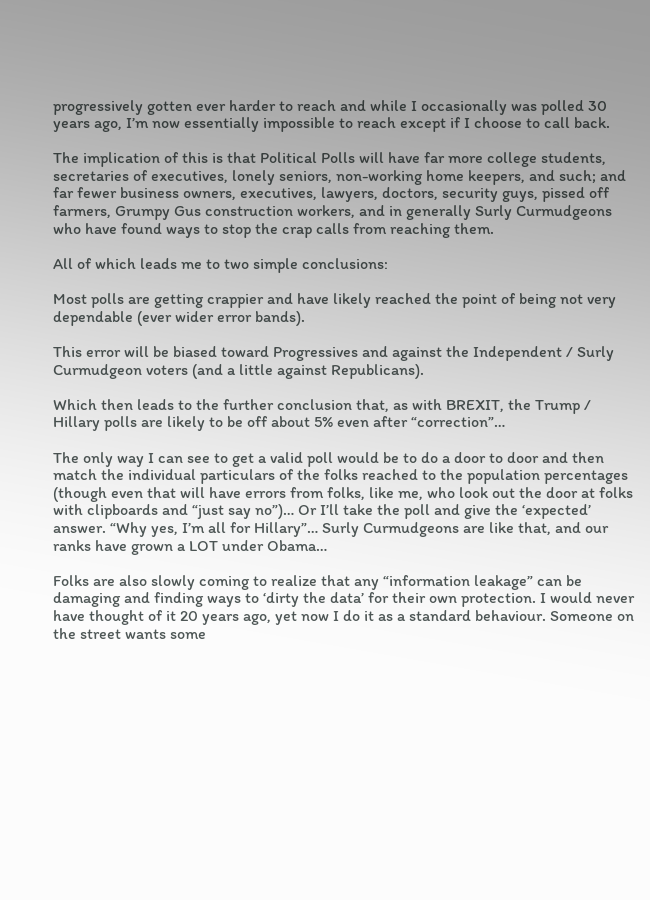progressively gotten ever harder to reach and while I occasionally was polled 30 years ago, I’m now essentially impossible to reach except if I choose to call back.

The implication of this is that Political Polls will have far more college students, secretaries of executives, lonely seniors, non-working home keepers, and such; and far fewer business owners, executives, lawyers, doctors, security guys, pissed off farmers, Grumpy Gus construction workers, and in generally Surly Curmudgeons who have found ways to stop the crap calls from reaching them.

All of which leads me to two simple conclusions:

Most polls are getting crappier and have likely reached the point of being not very dependable (ever wider error bands).

This error will be biased toward Progressives and against the Independent / Surly Curmudgeon voters (and a little against Republicans).

Which then leads to the further conclusion that, as with BREXIT, the Trump / Hillary polls are likely to be off about 5% even after “correction”…

The only way I can see to get a valid poll would be to do a door to door and then match the individual particulars of the folks reached to the population percentages (though even that will have errors from folks, like me, who look out the door at folks with clipboards and “just say no”)… Or I’ll take the poll and give the ‘expected’ answer. “Why yes, I’m all for Hillary”… Surly Curmudgeons are like that, and our ranks have grown a LOT under Obama…

Folks are also slowly coming to realize that any “information leakage” can be damaging and finding ways to ‘dirty the data’ for their own protection. I would never have thought of it 20 years ago, yet now I do it as a standard behaviour. Someone on the street wants some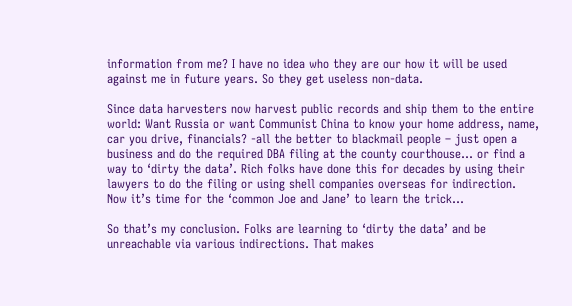information from me? I have no idea who they are our how it will be used against me in future years. So they get useless non-data.

Since data harvesters now harvest public records and ship them to the entire world: Want Russia or want Communist China to know your home address, name, car you drive, financials? -all the better to blackmail people – just open a business and do the required DBA filing at the county courthouse… or find a way to ‘dirty the data’. Rich folks have done this for decades by using their lawyers to do the filing or using shell companies overseas for indirection. Now it’s time for the ‘common Joe and Jane’ to learn the trick…

So that’s my conclusion. Folks are learning to ‘dirty the data’ and be unreachable via various indirections. That makes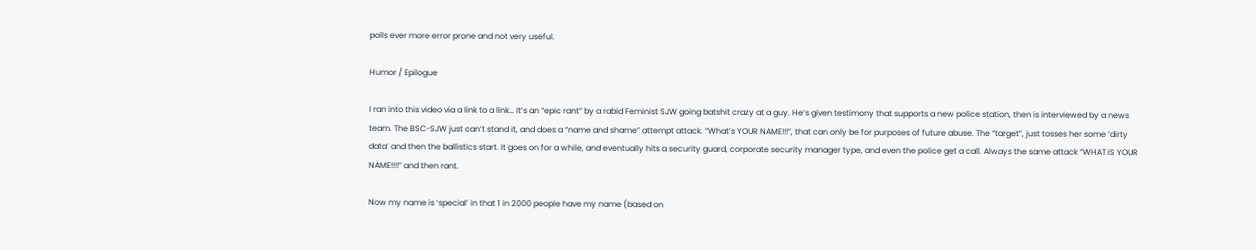polls ever more error prone and not very useful.

Humor / Epilogue

I ran into this video via a link to a link… It’s an “epic rant” by a rabid Feminist SJW going batshit crazy at a guy. He’s given testimony that supports a new police station, then is interviewed by a news team. The BSC-SJW just can’t stand it, and does a “name and shame” attempt attack. “What’s YOUR NAME!!!”, that can only be for purposes of future abuse. The “target”, just tosses her some ‘dirty data’ and then the ballistics start. It goes on for a while, and eventually hits a security guard, corporate security manager type, and even the police get a call. Always the same attack “WHAT IS YOUR NAME!!!!” and then rant.

Now my name is ‘special’ in that 1 in 2000 people have my name (based on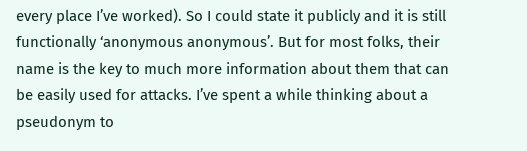every place I’ve worked). So I could state it publicly and it is still functionally ‘anonymous anonymous’. But for most folks, their name is the key to much more information about them that can be easily used for attacks. I’ve spent a while thinking about a pseudonym to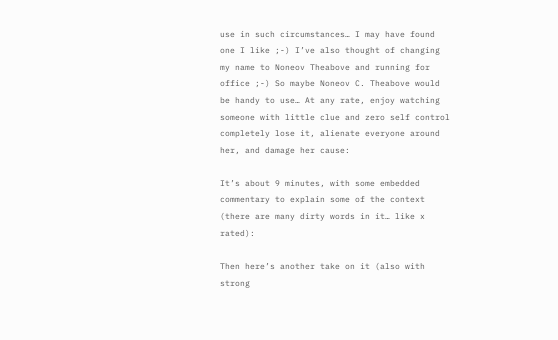use in such circumstances… I may have found one I like ;-) I’ve also thought of changing my name to Noneov Theabove and running for office ;-) So maybe Noneov C. Theabove would be handy to use… At any rate, enjoy watching someone with little clue and zero self control completely lose it, alienate everyone around her, and damage her cause:

It’s about 9 minutes, with some embedded commentary to explain some of the context (there are many dirty words in it… like x rated):

Then here’s another take on it (also with strong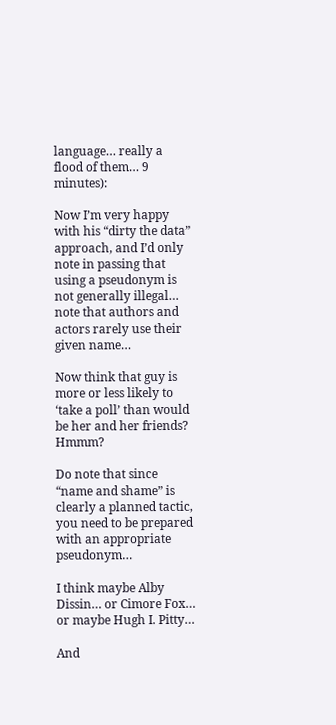language… really a flood of them… 9 minutes):

Now I’m very happy with his “dirty the data” approach, and I’d only note in passing that using a pseudonym is not generally illegal… note that authors and actors rarely use their given name…

Now think that guy is more or less likely to ‘take a poll’ than would be her and her friends? Hmmm?

Do note that since “name and shame” is clearly a planned tactic, you need to be prepared with an appropriate pseudonym…

I think maybe Alby Dissin… or Cimore Fox… or maybe Hugh I. Pitty…

And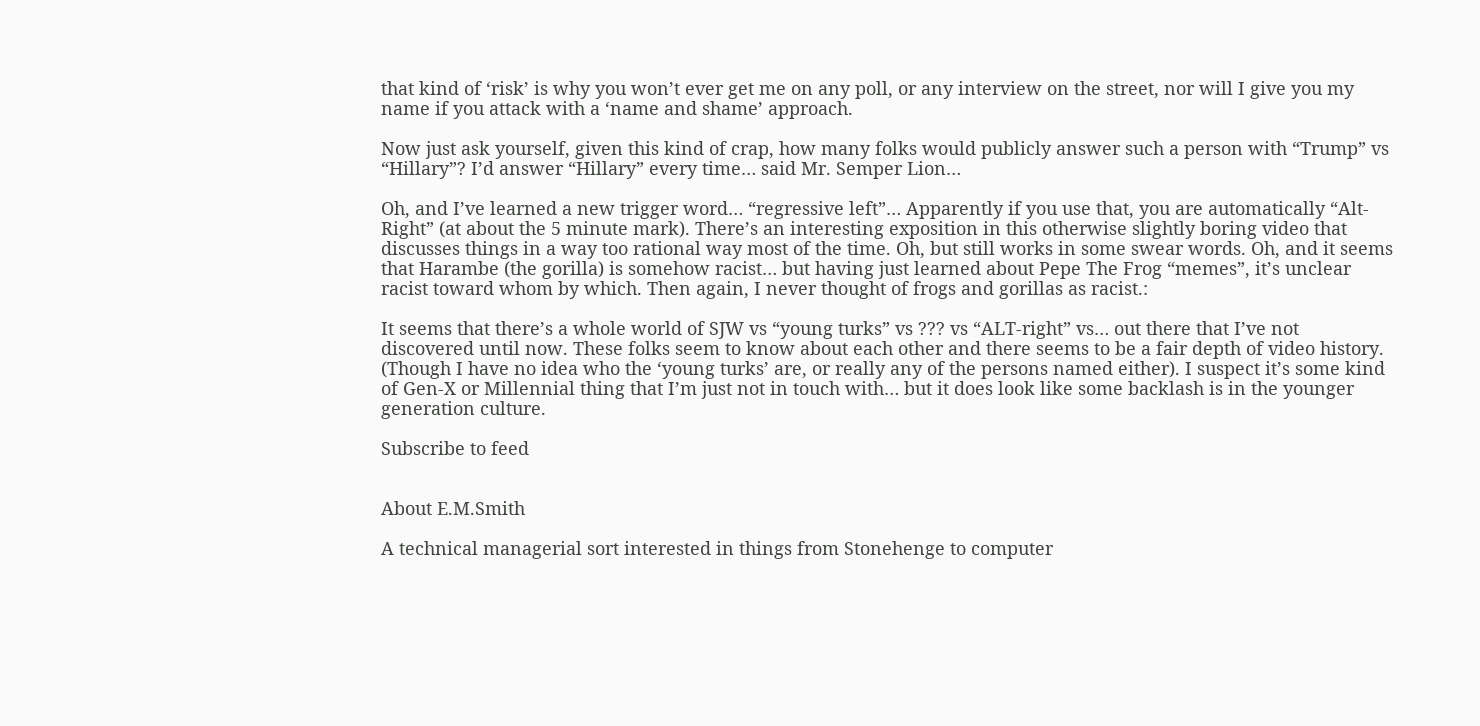that kind of ‘risk’ is why you won’t ever get me on any poll, or any interview on the street, nor will I give you my name if you attack with a ‘name and shame’ approach.

Now just ask yourself, given this kind of crap, how many folks would publicly answer such a person with “Trump” vs “Hillary”? I’d answer “Hillary” every time… said Mr. Semper Lion…

Oh, and I’ve learned a new trigger word… “regressive left”… Apparently if you use that, you are automatically “Alt-Right” (at about the 5 minute mark). There’s an interesting exposition in this otherwise slightly boring video that discusses things in a way too rational way most of the time. Oh, but still works in some swear words. Oh, and it seems that Harambe (the gorilla) is somehow racist… but having just learned about Pepe The Frog “memes”, it’s unclear racist toward whom by which. Then again, I never thought of frogs and gorillas as racist.:

It seems that there’s a whole world of SJW vs “young turks” vs ??? vs “ALT-right” vs… out there that I’ve not discovered until now. These folks seem to know about each other and there seems to be a fair depth of video history. (Though I have no idea who the ‘young turks’ are, or really any of the persons named either). I suspect it’s some kind of Gen-X or Millennial thing that I’m just not in touch with… but it does look like some backlash is in the younger generation culture.

Subscribe to feed


About E.M.Smith

A technical managerial sort interested in things from Stonehenge to computer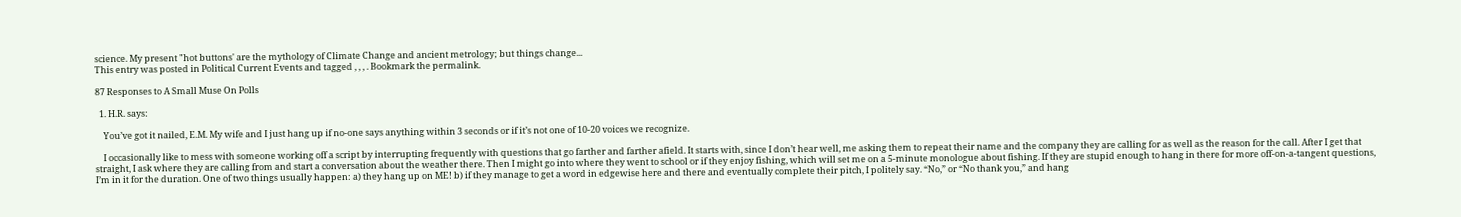science. My present "hot buttons' are the mythology of Climate Change and ancient metrology; but things change...
This entry was posted in Political Current Events and tagged , , , . Bookmark the permalink.

87 Responses to A Small Muse On Polls

  1. H.R. says:

    You’ve got it nailed, E.M. My wife and I just hang up if no-one says anything within 3 seconds or if it’s not one of 10-20 voices we recognize.

    I occasionally like to mess with someone working off a script by interrupting frequently with questions that go farther and farther afield. It starts with, since I don’t hear well, me asking them to repeat their name and the company they are calling for as well as the reason for the call. After I get that straight, I ask where they are calling from and start a conversation about the weather there. Then I might go into where they went to school or if they enjoy fishing, which will set me on a 5-minute monologue about fishing. If they are stupid enough to hang in there for more off-on-a-tangent questions, I’m in it for the duration. One of two things usually happen: a) they hang up on ME! b) if they manage to get a word in edgewise here and there and eventually complete their pitch, I politely say. “No,” or “No thank you,” and hang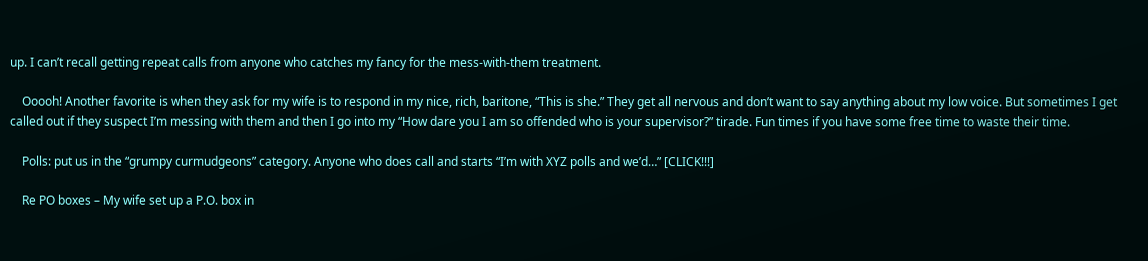up. I can’t recall getting repeat calls from anyone who catches my fancy for the mess-with-them treatment.

    Ooooh! Another favorite is when they ask for my wife is to respond in my nice, rich, baritone, “This is she.” They get all nervous and don’t want to say anything about my low voice. But sometimes I get called out if they suspect I’m messing with them and then I go into my “How dare you I am so offended who is your supervisor?” tirade. Fun times if you have some free time to waste their time.

    Polls: put us in the “grumpy curmudgeons” category. Anyone who does call and starts “I’m with XYZ polls and we’d…” [CLICK!!!]

    Re PO boxes – My wife set up a P.O. box in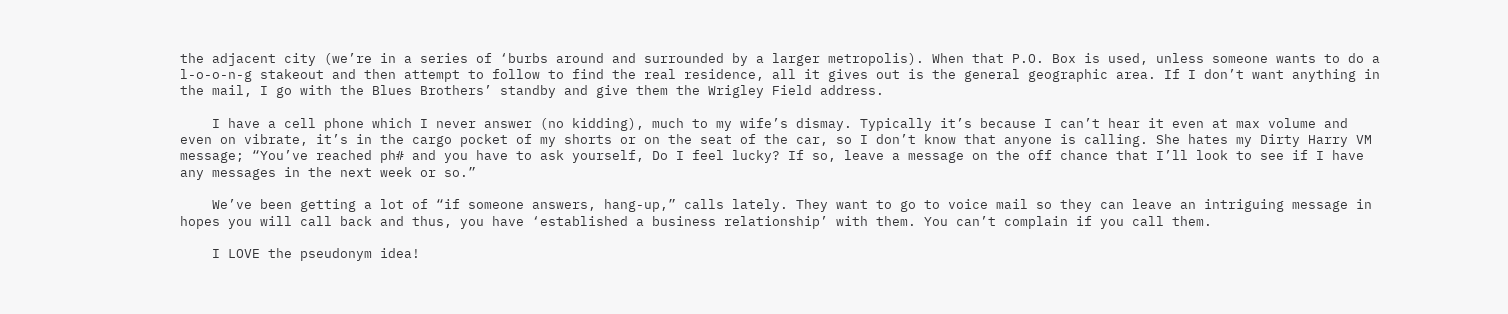the adjacent city (we’re in a series of ‘burbs around and surrounded by a larger metropolis). When that P.O. Box is used, unless someone wants to do a l-o-o-n-g stakeout and then attempt to follow to find the real residence, all it gives out is the general geographic area. If I don’t want anything in the mail, I go with the Blues Brothers’ standby and give them the Wrigley Field address.

    I have a cell phone which I never answer (no kidding), much to my wife’s dismay. Typically it’s because I can’t hear it even at max volume and even on vibrate, it’s in the cargo pocket of my shorts or on the seat of the car, so I don’t know that anyone is calling. She hates my Dirty Harry VM message; “You’ve reached ph# and you have to ask yourself, Do I feel lucky? If so, leave a message on the off chance that I’ll look to see if I have any messages in the next week or so.”

    We’ve been getting a lot of “if someone answers, hang-up,” calls lately. They want to go to voice mail so they can leave an intriguing message in hopes you will call back and thus, you have ‘established a business relationship’ with them. You can’t complain if you call them.

    I LOVE the pseudonym idea!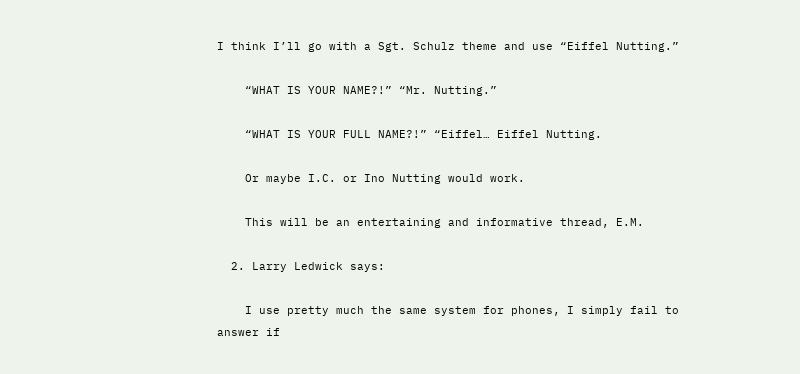I think I’ll go with a Sgt. Schulz theme and use “Eiffel Nutting.”

    “WHAT IS YOUR NAME?!” “Mr. Nutting.”

    “WHAT IS YOUR FULL NAME?!” “Eiffel… Eiffel Nutting.

    Or maybe I.C. or Ino Nutting would work.

    This will be an entertaining and informative thread, E.M.

  2. Larry Ledwick says:

    I use pretty much the same system for phones, I simply fail to answer if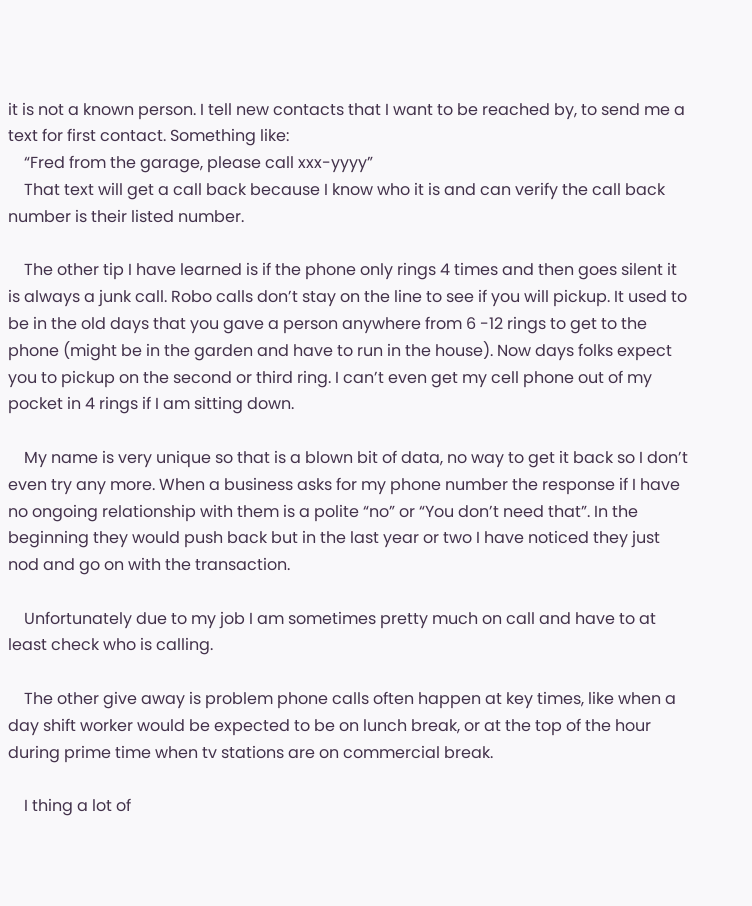it is not a known person. I tell new contacts that I want to be reached by, to send me a text for first contact. Something like:
    “Fred from the garage, please call xxx-yyyy”
    That text will get a call back because I know who it is and can verify the call back number is their listed number.

    The other tip I have learned is if the phone only rings 4 times and then goes silent it is always a junk call. Robo calls don’t stay on the line to see if you will pickup. It used to be in the old days that you gave a person anywhere from 6 -12 rings to get to the phone (might be in the garden and have to run in the house). Now days folks expect you to pickup on the second or third ring. I can’t even get my cell phone out of my pocket in 4 rings if I am sitting down.

    My name is very unique so that is a blown bit of data, no way to get it back so I don’t even try any more. When a business asks for my phone number the response if I have no ongoing relationship with them is a polite “no” or “You don’t need that”. In the beginning they would push back but in the last year or two I have noticed they just nod and go on with the transaction.

    Unfortunately due to my job I am sometimes pretty much on call and have to at least check who is calling.

    The other give away is problem phone calls often happen at key times, like when a day shift worker would be expected to be on lunch break, or at the top of the hour during prime time when tv stations are on commercial break.

    I thing a lot of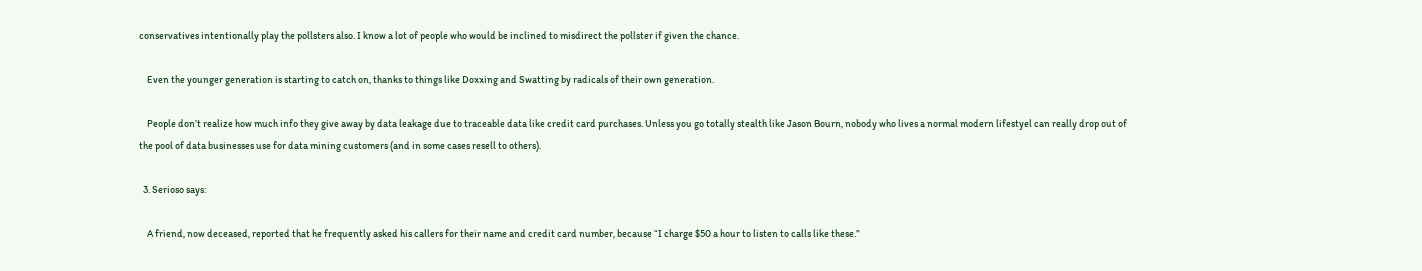conservatives intentionally play the pollsters also. I know a lot of people who would be inclined to misdirect the pollster if given the chance.

    Even the younger generation is starting to catch on, thanks to things like Doxxing and Swatting by radicals of their own generation.

    People don’t realize how much info they give away by data leakage due to traceable data like credit card purchases. Unless you go totally stealth like Jason Bourn, nobody who lives a normal modern lifestyel can really drop out of the pool of data businesses use for data mining customers (and in some cases resell to others).

  3. Serioso says:

    A friend, now deceased, reported that he frequently asked his callers for their name and credit card number, because “I charge $50 a hour to listen to calls like these.”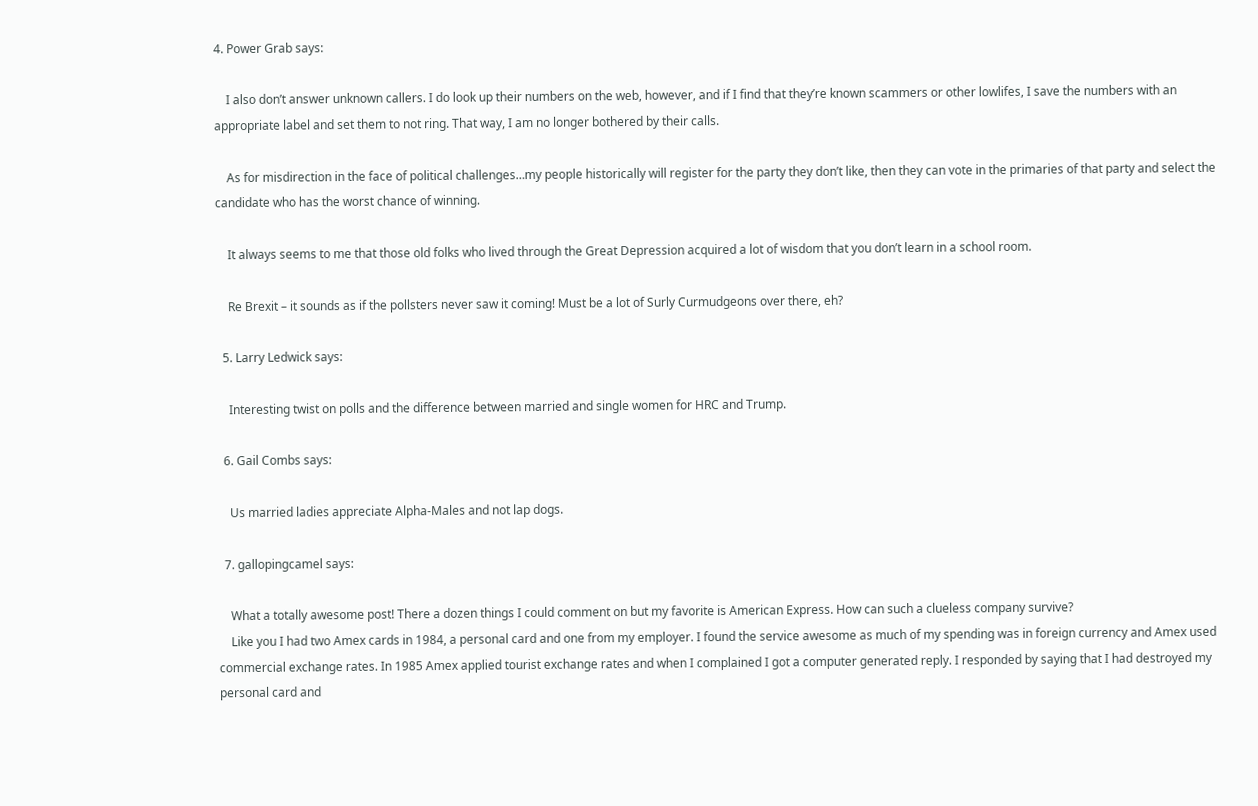4. Power Grab says:

    I also don’t answer unknown callers. I do look up their numbers on the web, however, and if I find that they’re known scammers or other lowlifes, I save the numbers with an appropriate label and set them to not ring. That way, I am no longer bothered by their calls.

    As for misdirection in the face of political challenges…my people historically will register for the party they don’t like, then they can vote in the primaries of that party and select the candidate who has the worst chance of winning.

    It always seems to me that those old folks who lived through the Great Depression acquired a lot of wisdom that you don’t learn in a school room.

    Re Brexit – it sounds as if the pollsters never saw it coming! Must be a lot of Surly Curmudgeons over there, eh?

  5. Larry Ledwick says:

    Interesting twist on polls and the difference between married and single women for HRC and Trump.

  6. Gail Combs says:

    Us married ladies appreciate Alpha-Males and not lap dogs.

  7. gallopingcamel says:

    What a totally awesome post! There a dozen things I could comment on but my favorite is American Express. How can such a clueless company survive?
    Like you I had two Amex cards in 1984, a personal card and one from my employer. I found the service awesome as much of my spending was in foreign currency and Amex used commercial exchange rates. In 1985 Amex applied tourist exchange rates and when I complained I got a computer generated reply. I responded by saying that I had destroyed my personal card and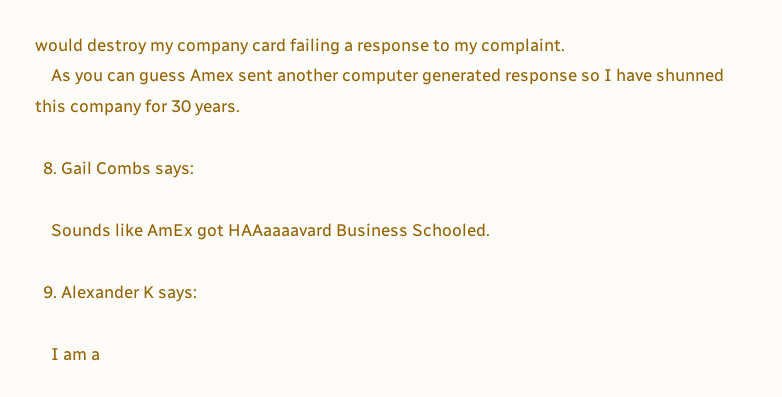would destroy my company card failing a response to my complaint.
    As you can guess Amex sent another computer generated response so I have shunned this company for 30 years.

  8. Gail Combs says:

    Sounds like AmEx got HAAaaaavard Business Schooled.

  9. Alexander K says:

    I am a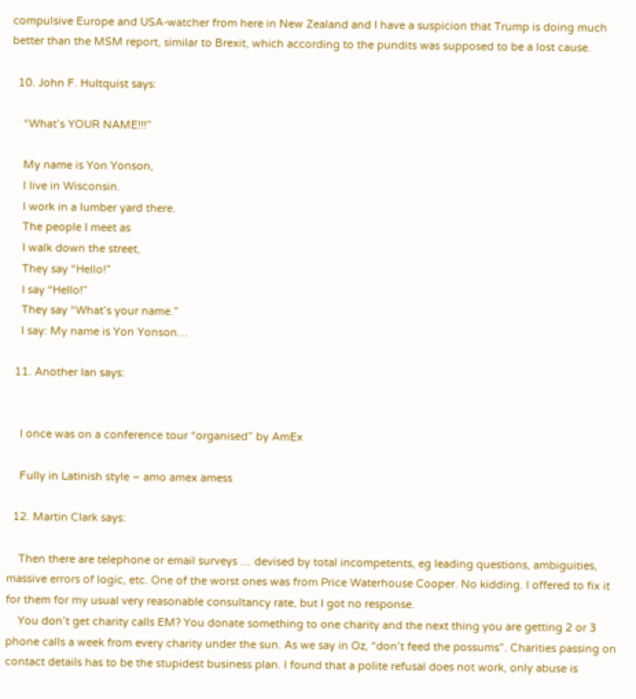compulsive Europe and USA-watcher from here in New Zealand and I have a suspicion that Trump is doing much better than the MSM report, similar to Brexit, which according to the pundits was supposed to be a lost cause.

  10. John F. Hultquist says:

    “What’s YOUR NAME!!!”

    My name is Yon Yonson,
    I live in Wisconsin.
    I work in a lumber yard there.
    The people I meet as
    I walk down the street,
    They say “Hello!”
    I say “Hello!”
    They say “What’s your name.”
    I say: My name is Yon Yonson…

  11. Another Ian says:


    I once was on a conference tour “organised” by AmEx

    Fully in Latinish style – amo amex amess

  12. Martin Clark says:

    Then there are telephone or email surveys … devised by total incompetents, eg leading questions, ambiguities, massive errors of logic, etc. One of the worst ones was from Price Waterhouse Cooper. No kidding. I offered to fix it for them for my usual very reasonable consultancy rate, but I got no response.
    You don’t get charity calls EM? You donate something to one charity and the next thing you are getting 2 or 3 phone calls a week from every charity under the sun. As we say in Oz, “don’t feed the possums”. Charities passing on contact details has to be the stupidest business plan. I found that a polite refusal does not work, only abuse is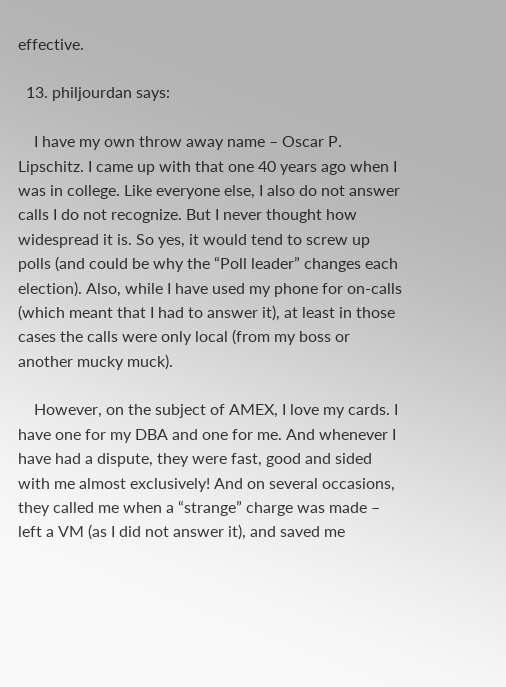effective.

  13. philjourdan says:

    I have my own throw away name – Oscar P. Lipschitz. I came up with that one 40 years ago when I was in college. Like everyone else, I also do not answer calls I do not recognize. But I never thought how widespread it is. So yes, it would tend to screw up polls (and could be why the “Poll leader” changes each election). Also, while I have used my phone for on-calls (which meant that I had to answer it), at least in those cases the calls were only local (from my boss or another mucky muck).

    However, on the subject of AMEX, I love my cards. I have one for my DBA and one for me. And whenever I have had a dispute, they were fast, good and sided with me almost exclusively! And on several occasions, they called me when a “strange” charge was made – left a VM (as I did not answer it), and saved me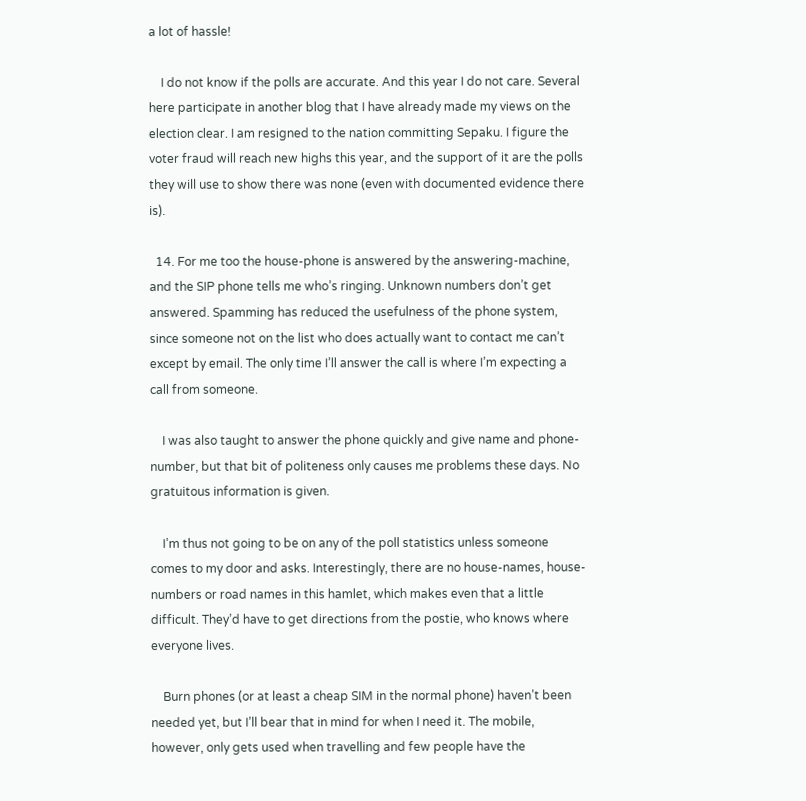a lot of hassle!

    I do not know if the polls are accurate. And this year I do not care. Several here participate in another blog that I have already made my views on the election clear. I am resigned to the nation committing Sepaku. I figure the voter fraud will reach new highs this year, and the support of it are the polls they will use to show there was none (even with documented evidence there is).

  14. For me too the house-phone is answered by the answering-machine, and the SIP phone tells me who’s ringing. Unknown numbers don’t get answered. Spamming has reduced the usefulness of the phone system, since someone not on the list who does actually want to contact me can’t except by email. The only time I’ll answer the call is where I’m expecting a call from someone.

    I was also taught to answer the phone quickly and give name and phone-number, but that bit of politeness only causes me problems these days. No gratuitous information is given.

    I’m thus not going to be on any of the poll statistics unless someone comes to my door and asks. Interestingly, there are no house-names, house-numbers or road names in this hamlet, which makes even that a little difficult. They’d have to get directions from the postie, who knows where everyone lives.

    Burn phones (or at least a cheap SIM in the normal phone) haven’t been needed yet, but I’ll bear that in mind for when I need it. The mobile, however, only gets used when travelling and few people have the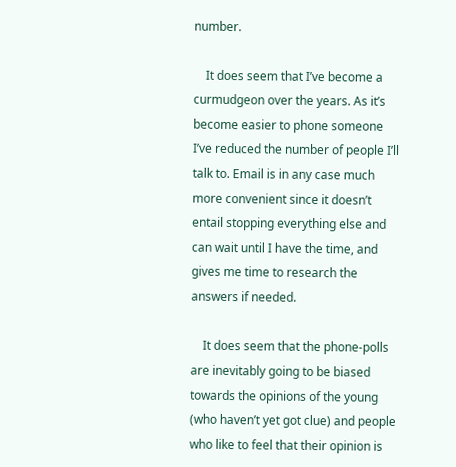number.

    It does seem that I’ve become a curmudgeon over the years. As it’s become easier to phone someone I’ve reduced the number of people I’ll talk to. Email is in any case much more convenient since it doesn’t entail stopping everything else and can wait until I have the time, and gives me time to research the answers if needed.

    It does seem that the phone-polls are inevitably going to be biased towards the opinions of the young (who haven’t yet got clue) and people who like to feel that their opinion is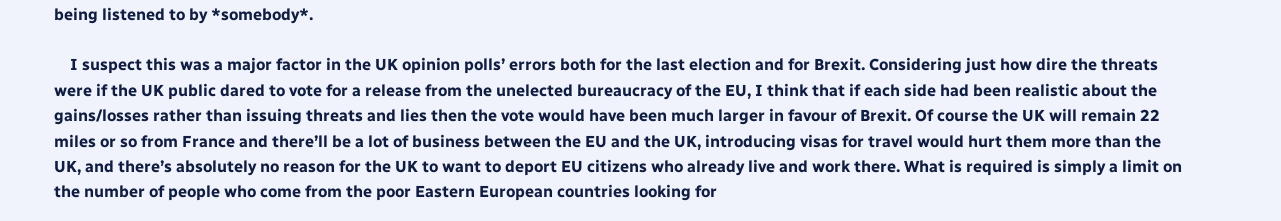being listened to by *somebody*.

    I suspect this was a major factor in the UK opinion polls’ errors both for the last election and for Brexit. Considering just how dire the threats were if the UK public dared to vote for a release from the unelected bureaucracy of the EU, I think that if each side had been realistic about the gains/losses rather than issuing threats and lies then the vote would have been much larger in favour of Brexit. Of course the UK will remain 22 miles or so from France and there’ll be a lot of business between the EU and the UK, introducing visas for travel would hurt them more than the UK, and there’s absolutely no reason for the UK to want to deport EU citizens who already live and work there. What is required is simply a limit on the number of people who come from the poor Eastern European countries looking for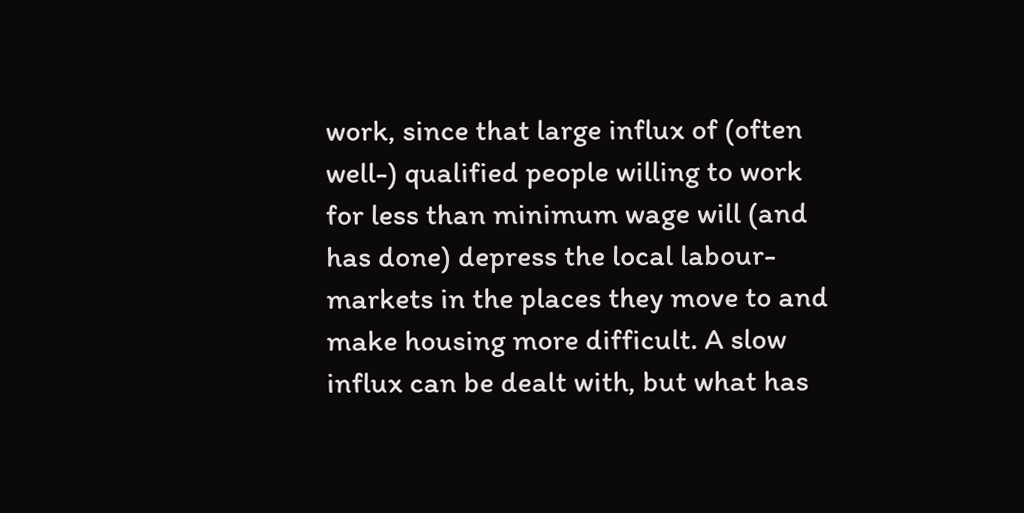work, since that large influx of (often well-) qualified people willing to work for less than minimum wage will (and has done) depress the local labour-markets in the places they move to and make housing more difficult. A slow influx can be dealt with, but what has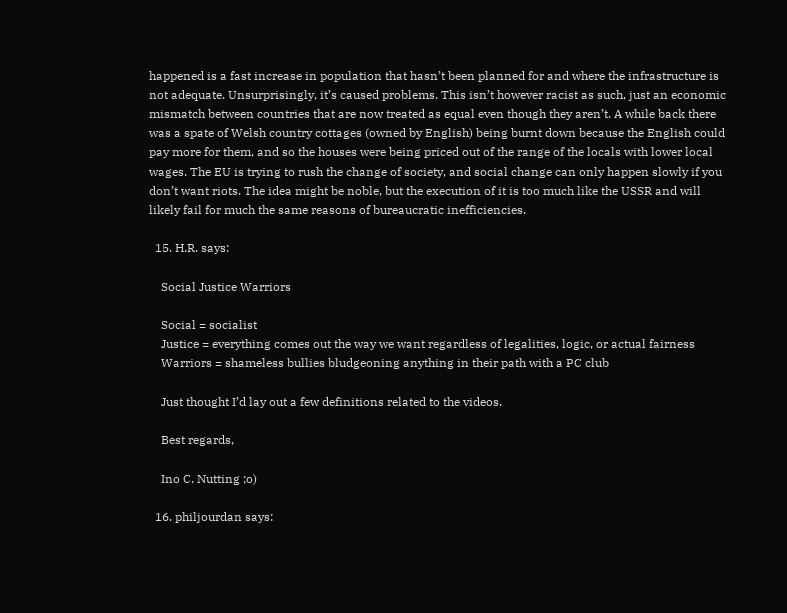happened is a fast increase in population that hasn’t been planned for and where the infrastructure is not adequate. Unsurprisingly, it’s caused problems. This isn’t however racist as such, just an economic mismatch between countries that are now treated as equal even though they aren’t. A while back there was a spate of Welsh country cottages (owned by English) being burnt down because the English could pay more for them, and so the houses were being priced out of the range of the locals with lower local wages. The EU is trying to rush the change of society, and social change can only happen slowly if you don’t want riots. The idea might be noble, but the execution of it is too much like the USSR and will likely fail for much the same reasons of bureaucratic inefficiencies.

  15. H.R. says:

    Social Justice Warriors

    Social = socialist
    Justice = everything comes out the way we want regardless of legalities, logic, or actual fairness
    Warriors = shameless bullies bludgeoning anything in their path with a PC club

    Just thought I’d lay out a few definitions related to the videos.

    Best regards,

    Ino C. Nutting ;o)

  16. philjourdan says: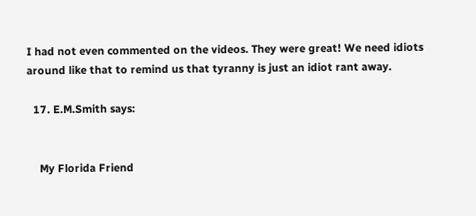I had not even commented on the videos. They were great! We need idiots around like that to remind us that tyranny is just an idiot rant away.

  17. E.M.Smith says:


    My Florida Friend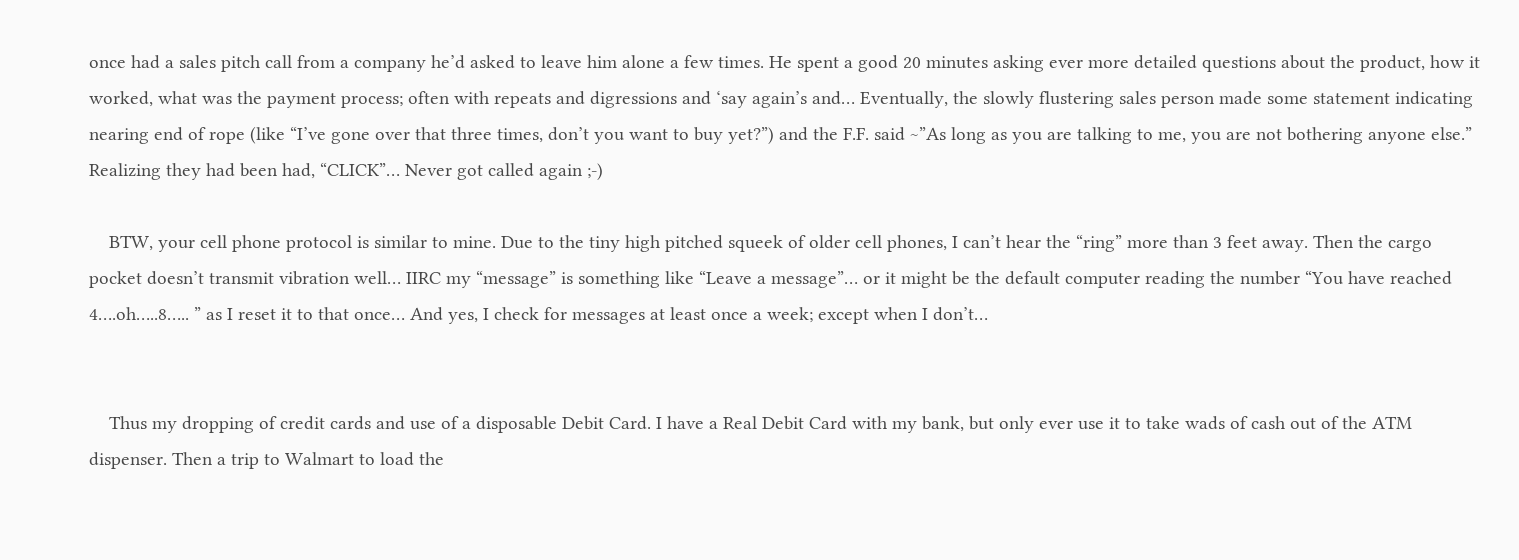once had a sales pitch call from a company he’d asked to leave him alone a few times. He spent a good 20 minutes asking ever more detailed questions about the product, how it worked, what was the payment process; often with repeats and digressions and ‘say again’s and… Eventually, the slowly flustering sales person made some statement indicating nearing end of rope (like “I’ve gone over that three times, don’t you want to buy yet?”) and the F.F. said ~”As long as you are talking to me, you are not bothering anyone else.” Realizing they had been had, “CLICK”… Never got called again ;-)

    BTW, your cell phone protocol is similar to mine. Due to the tiny high pitched squeek of older cell phones, I can’t hear the “ring” more than 3 feet away. Then the cargo pocket doesn’t transmit vibration well… IIRC my “message” is something like “Leave a message”… or it might be the default computer reading the number “You have reached 4….oh…..8….. ” as I reset it to that once… And yes, I check for messages at least once a week; except when I don’t…


    Thus my dropping of credit cards and use of a disposable Debit Card. I have a Real Debit Card with my bank, but only ever use it to take wads of cash out of the ATM dispenser. Then a trip to Walmart to load the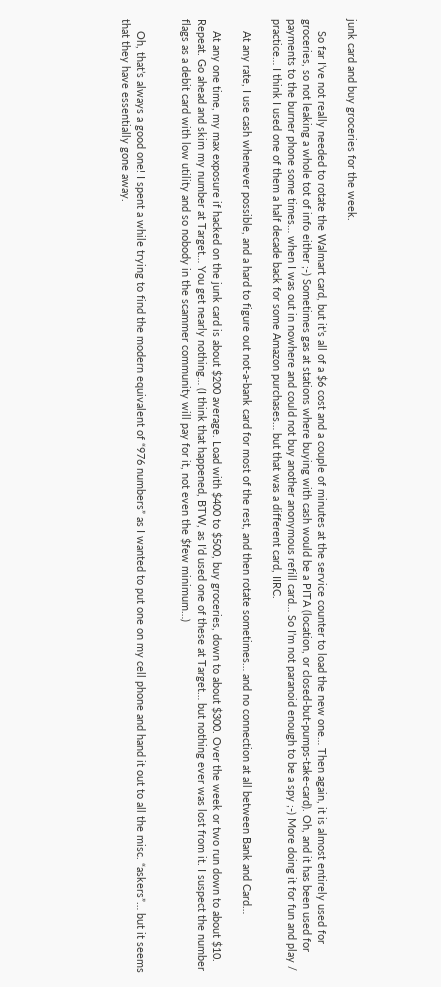junk card and buy groceries for the week.

    So far I’ve not really needed to rotate the Walmart card, but it’s all of a $6 cost and a couple of minutes at the service counter to load the new one… Then again, it is almost entirely used for groceries, so not leaking a whole tot of info either ;-) Sometimes gas at stations where buying with cash would be a PITA (location, or closed-but-pumps-take-card). Oh, and it has been used for payments to the burner phone some times… when I was out in nowhere and could not buy another anonymous refill card… So I’m not paranoid enough to be a spy ;-) More doing it for fun and play / practice… I think I used one of them a half decade back for some Amazon purchases… but that was a different card, IIRC.

    At any rate, I use cash whenever possible, and a hard to figure out not-a-bank card for most of the rest, and then rotate sometimes… and no connection at all between Bank and Card…

    At any one time, my max exposure if hacked on the junk card is about $200 average. Load with $400 to $500, buy groceries, down to about $300. Over the week or two run down to about $10. Repeat. Go ahead and skim my number at Target… You get nearly nothing… (I think that happened, BTW, as I’d used one of these at Target… but nothing ever was lost from it. I suspect the number flags as a debit card with low utility and so nobody in the scammer community will pay for it, not even the $few minimum…)


    Oh, that’s always a good one! I spent a while trying to find the modern equivalent of “976 numbers” as I wanted to put one on my cell phone and hand it out to all the misc. “askers”… but it seems that they have essentially gone away.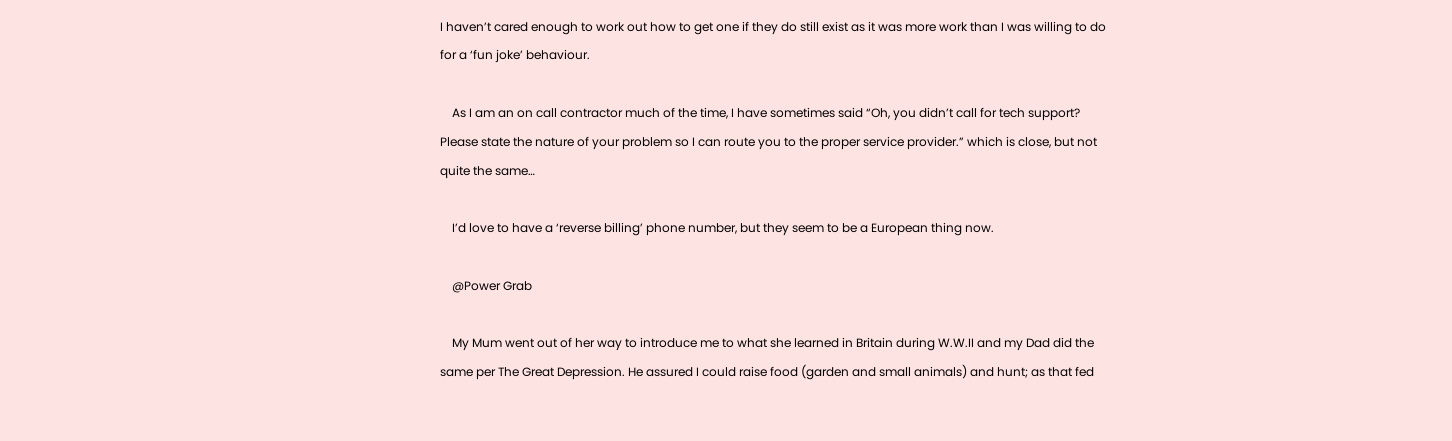I haven’t cared enough to work out how to get one if they do still exist as it was more work than I was willing to do for a ‘fun joke’ behaviour.

    As I am an on call contractor much of the time, I have sometimes said “Oh, you didn’t call for tech support? Please state the nature of your problem so I can route you to the proper service provider.” which is close, but not quite the same…

    I’d love to have a ‘reverse billing’ phone number, but they seem to be a European thing now.

    @Power Grab

    My Mum went out of her way to introduce me to what she learned in Britain during W.W.II and my Dad did the same per The Great Depression. He assured I could raise food (garden and small animals) and hunt; as that fed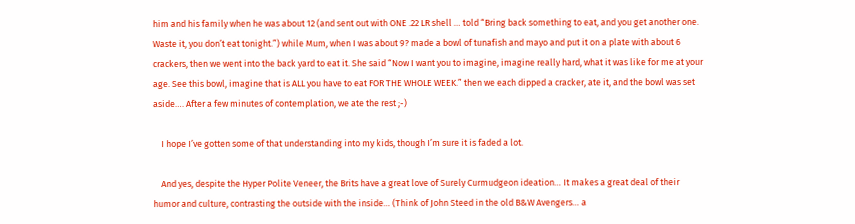him and his family when he was about 12 (and sent out with ONE .22 LR shell … told “Bring back something to eat, and you get another one. Waste it, you don’t eat tonight.”) while Mum, when I was about 9? made a bowl of tunafish and mayo and put it on a plate with about 6 crackers, then we went into the back yard to eat it. She said “Now I want you to imagine, imagine really hard, what it was like for me at your age. See this bowl, imagine that is ALL you have to eat FOR THE WHOLE WEEK.” then we each dipped a cracker, ate it, and the bowl was set aside…. After a few minutes of contemplation, we ate the rest ;-)

    I hope I’ve gotten some of that understanding into my kids, though I’m sure it is faded a lot.

    And yes, despite the Hyper Polite Veneer, the Brits have a great love of Surely Curmudgeon ideation… It makes a great deal of their humor and culture, contrasting the outside with the inside… (Think of John Steed in the old B&W Avengers… a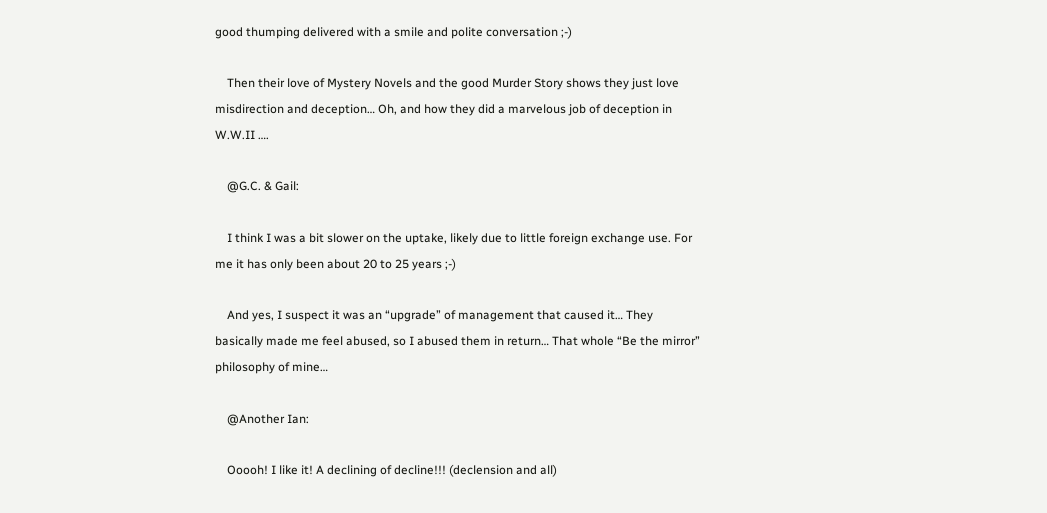good thumping delivered with a smile and polite conversation ;-)

    Then their love of Mystery Novels and the good Murder Story shows they just love misdirection and deception… Oh, and how they did a marvelous job of deception in W.W.II ….

    @G.C. & Gail:

    I think I was a bit slower on the uptake, likely due to little foreign exchange use. For me it has only been about 20 to 25 years ;-)

    And yes, I suspect it was an “upgrade” of management that caused it… They basically made me feel abused, so I abused them in return… That whole “Be the mirror” philosophy of mine…

    @Another Ian:

    Ooooh! I like it! A declining of decline!!! (declension and all)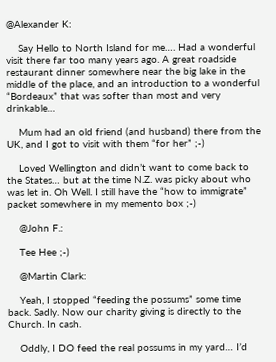@Alexander K:

    Say Hello to North Island for me…. Had a wonderful visit there far too many years ago. A great roadside restaurant dinner somewhere near the big lake in the middle of the place, and an introduction to a wonderful “Bordeaux” that was softer than most and very drinkable…

    Mum had an old friend (and husband) there from the UK, and I got to visit with them “for her” ;-)

    Loved Wellington and didn’t want to come back to the States… but at the time N.Z. was picky about who was let in. Oh Well. I still have the “how to immigrate” packet somewhere in my memento box ;-)

    @John F.:

    Tee Hee ;-)

    @Martin Clark:

    Yeah, I stopped “feeding the possums” some time back. Sadly. Now our charity giving is directly to the Church. In cash.

    Oddly, I DO feed the real possums in my yard… I’d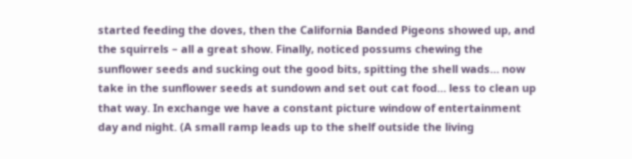started feeding the doves, then the California Banded Pigeons showed up, and the squirrels – all a great show. Finally, noticed possums chewing the sunflower seeds and sucking out the good bits, spitting the shell wads… now take in the sunflower seeds at sundown and set out cat food… less to clean up that way. In exchange we have a constant picture window of entertainment day and night. (A small ramp leads up to the shelf outside the living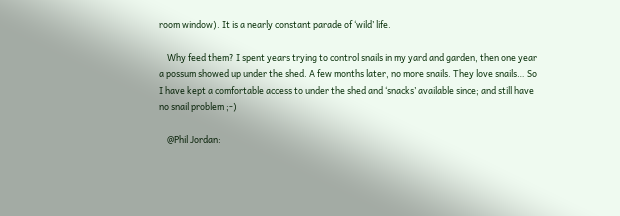room window). It is a nearly constant parade of ‘wild’ life.

    Why feed them? I spent years trying to control snails in my yard and garden, then one year a possum showed up under the shed. A few months later, no more snails. They love snails… So I have kept a comfortable access to under the shed and ‘snacks’ available since; and still have no snail problem ;-)

    @Phil Jordan: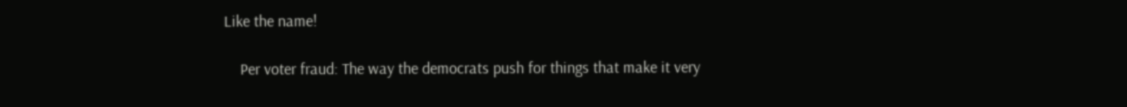Like the name!

    Per voter fraud: The way the democrats push for things that make it very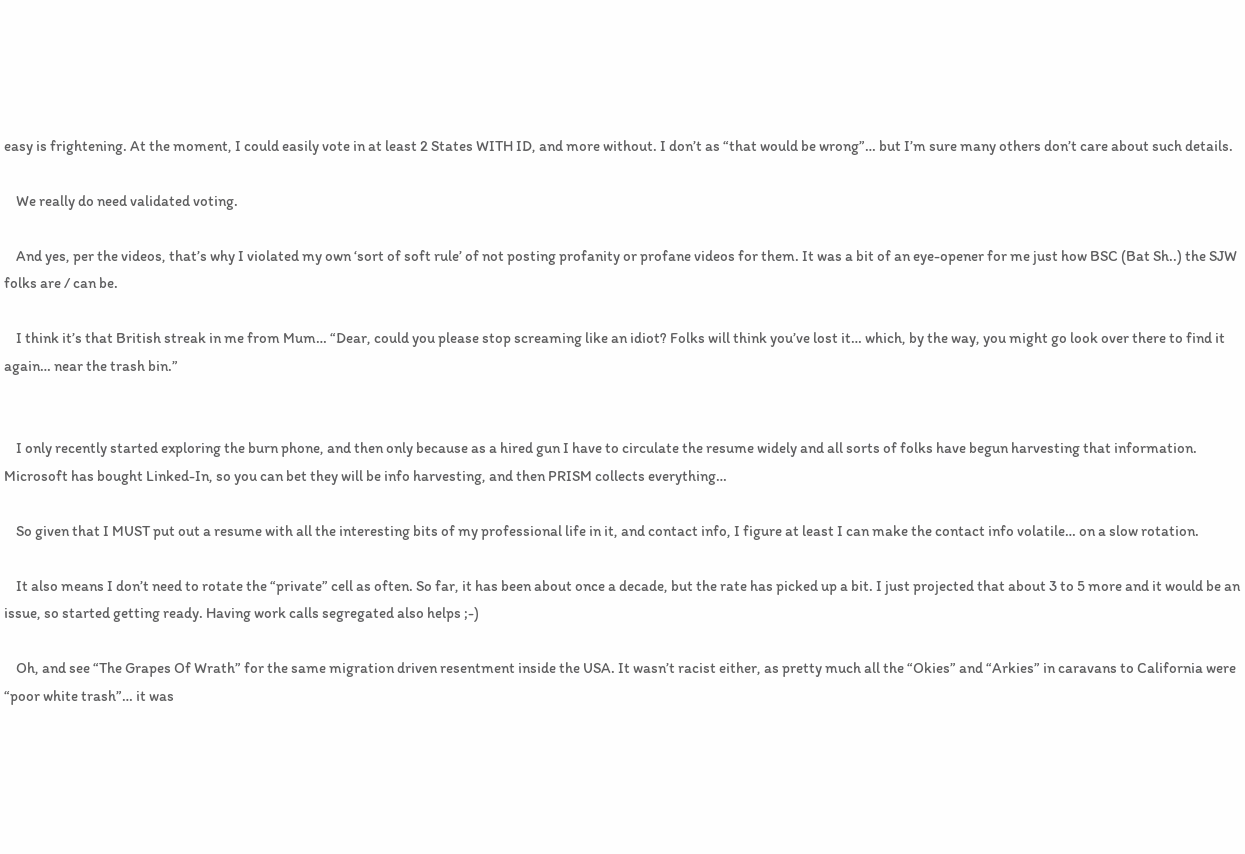easy is frightening. At the moment, I could easily vote in at least 2 States WITH ID, and more without. I don’t as “that would be wrong”… but I’m sure many others don’t care about such details.

    We really do need validated voting.

    And yes, per the videos, that’s why I violated my own ‘sort of soft rule’ of not posting profanity or profane videos for them. It was a bit of an eye-opener for me just how BSC (Bat Sh..) the SJW folks are / can be.

    I think it’s that British streak in me from Mum… “Dear, could you please stop screaming like an idiot? Folks will think you’ve lost it… which, by the way, you might go look over there to find it again… near the trash bin.”


    I only recently started exploring the burn phone, and then only because as a hired gun I have to circulate the resume widely and all sorts of folks have begun harvesting that information. Microsoft has bought Linked-In, so you can bet they will be info harvesting, and then PRISM collects everything…

    So given that I MUST put out a resume with all the interesting bits of my professional life in it, and contact info, I figure at least I can make the contact info volatile… on a slow rotation.

    It also means I don’t need to rotate the “private” cell as often. So far, it has been about once a decade, but the rate has picked up a bit. I just projected that about 3 to 5 more and it would be an issue, so started getting ready. Having work calls segregated also helps ;-)

    Oh, and see “The Grapes Of Wrath” for the same migration driven resentment inside the USA. It wasn’t racist either, as pretty much all the “Okies” and “Arkies” in caravans to California were “poor white trash”… it was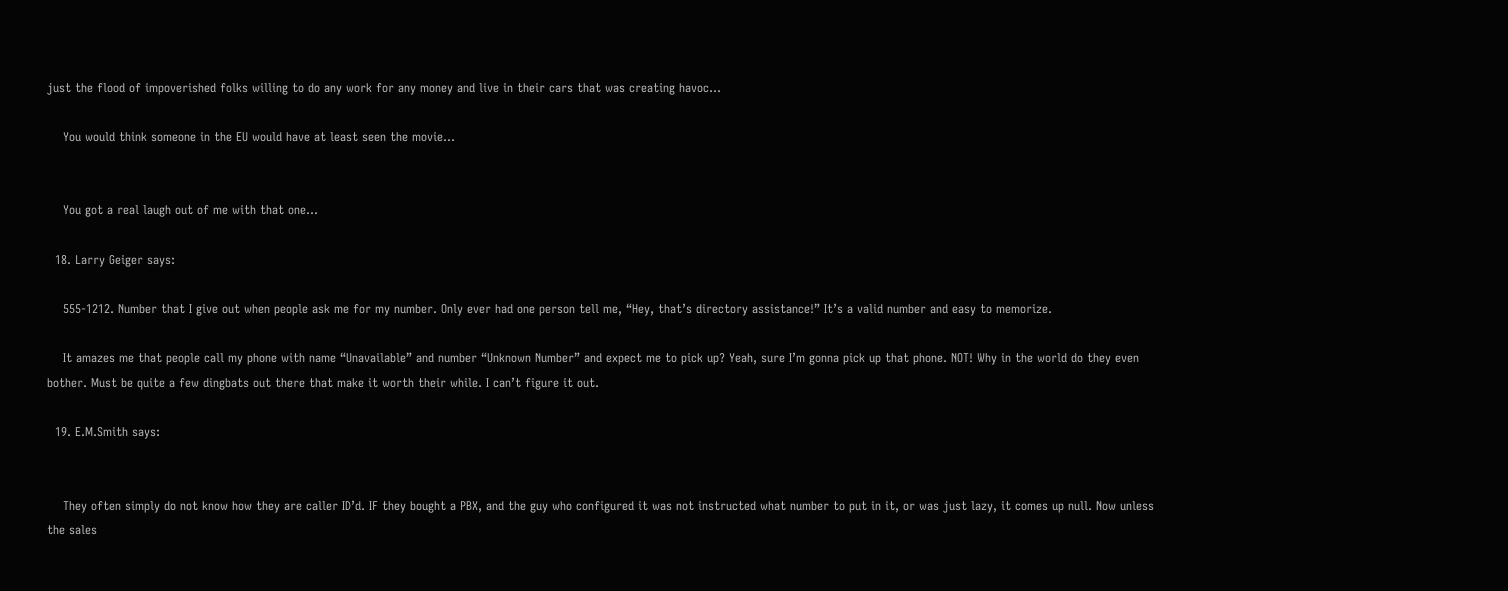just the flood of impoverished folks willing to do any work for any money and live in their cars that was creating havoc…

    You would think someone in the EU would have at least seen the movie…


    You got a real laugh out of me with that one…

  18. Larry Geiger says:

    555-1212. Number that I give out when people ask me for my number. Only ever had one person tell me, “Hey, that’s directory assistance!” It’s a valid number and easy to memorize.

    It amazes me that people call my phone with name “Unavailable” and number “Unknown Number” and expect me to pick up? Yeah, sure I’m gonna pick up that phone. NOT! Why in the world do they even bother. Must be quite a few dingbats out there that make it worth their while. I can’t figure it out.

  19. E.M.Smith says:


    They often simply do not know how they are caller ID’d. IF they bought a PBX, and the guy who configured it was not instructed what number to put in it, or was just lazy, it comes up null. Now unless the sales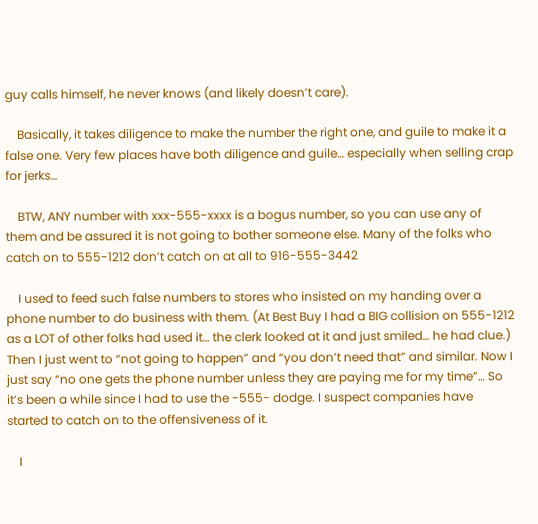guy calls himself, he never knows (and likely doesn’t care).

    Basically, it takes diligence to make the number the right one, and guile to make it a false one. Very few places have both diligence and guile… especially when selling crap for jerks…

    BTW, ANY number with xxx-555-xxxx is a bogus number, so you can use any of them and be assured it is not going to bother someone else. Many of the folks who catch on to 555-1212 don’t catch on at all to 916-555-3442

    I used to feed such false numbers to stores who insisted on my handing over a phone number to do business with them. (At Best Buy I had a BIG collision on 555-1212 as a LOT of other folks had used it… the clerk looked at it and just smiled… he had clue.) Then I just went to “not going to happen” and “you don’t need that” and similar. Now I just say “no one gets the phone number unless they are paying me for my time”… So it’s been a while since I had to use the -555- dodge. I suspect companies have started to catch on to the offensiveness of it.

    I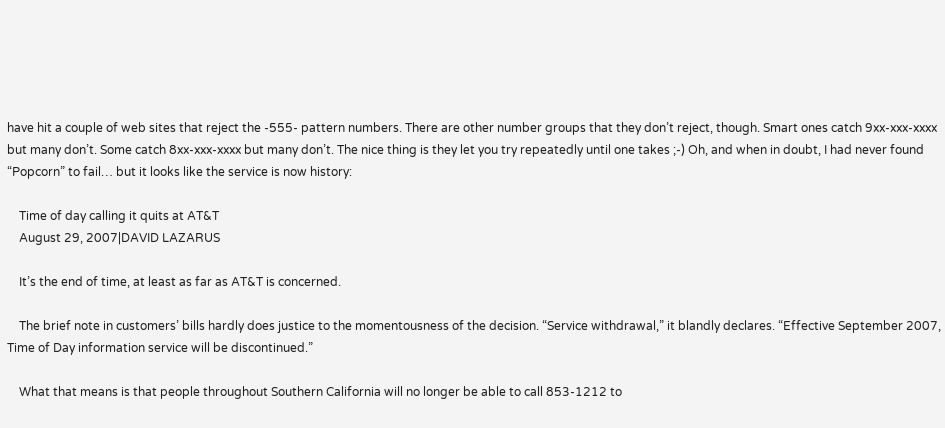have hit a couple of web sites that reject the -555- pattern numbers. There are other number groups that they don’t reject, though. Smart ones catch 9xx-xxx-xxxx but many don’t. Some catch 8xx-xxx-xxxx but many don’t. The nice thing is they let you try repeatedly until one takes ;-) Oh, and when in doubt, I had never found “Popcorn” to fail… but it looks like the service is now history:

    Time of day calling it quits at AT&T
    August 29, 2007|DAVID LAZARUS

    It’s the end of time, at least as far as AT&T is concerned.

    The brief note in customers’ bills hardly does justice to the momentousness of the decision. “Service withdrawal,” it blandly declares. “Effective September 2007, Time of Day information service will be discontinued.”

    What that means is that people throughout Southern California will no longer be able to call 853-1212 to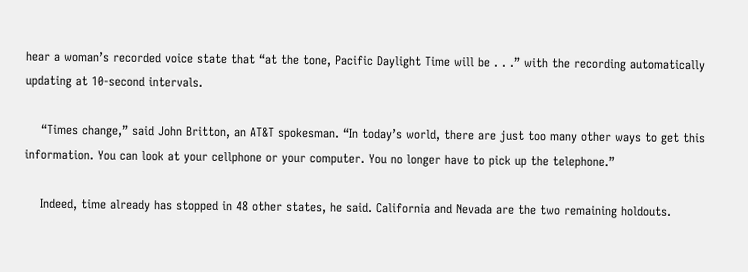hear a woman’s recorded voice state that “at the tone, Pacific Daylight Time will be . . .” with the recording automatically updating at 10-second intervals.

    “Times change,” said John Britton, an AT&T spokesman. “In today’s world, there are just too many other ways to get this information. You can look at your cellphone or your computer. You no longer have to pick up the telephone.”

    Indeed, time already has stopped in 48 other states, he said. California and Nevada are the two remaining holdouts.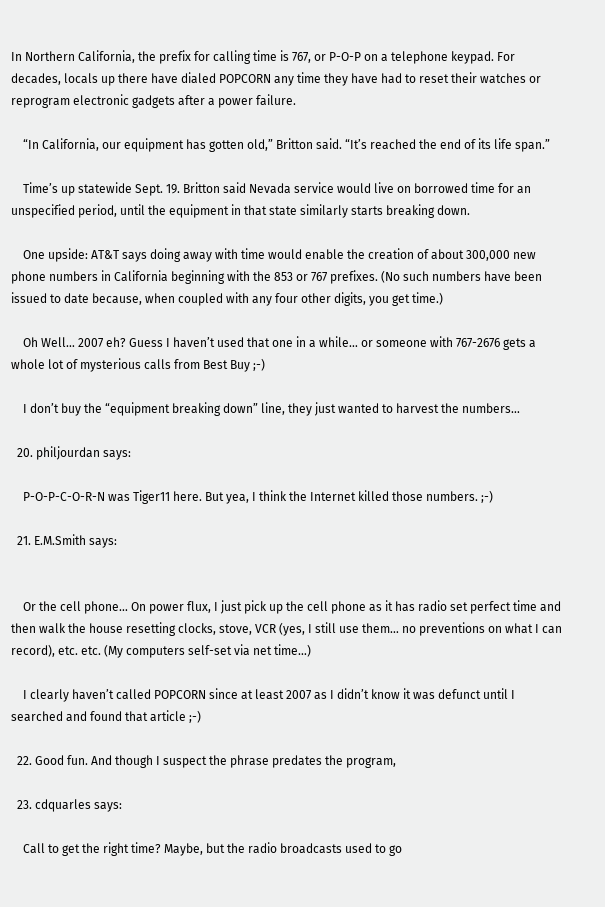In Northern California, the prefix for calling time is 767, or P-O-P on a telephone keypad. For decades, locals up there have dialed POPCORN any time they have had to reset their watches or reprogram electronic gadgets after a power failure.

    “In California, our equipment has gotten old,” Britton said. “It’s reached the end of its life span.”

    Time’s up statewide Sept. 19. Britton said Nevada service would live on borrowed time for an unspecified period, until the equipment in that state similarly starts breaking down.

    One upside: AT&T says doing away with time would enable the creation of about 300,000 new phone numbers in California beginning with the 853 or 767 prefixes. (No such numbers have been issued to date because, when coupled with any four other digits, you get time.)

    Oh Well… 2007 eh? Guess I haven’t used that one in a while… or someone with 767-2676 gets a whole lot of mysterious calls from Best Buy ;-)

    I don’t buy the “equipment breaking down” line, they just wanted to harvest the numbers…

  20. philjourdan says:

    P-O-P-C-O-R-N was Tiger11 here. But yea, I think the Internet killed those numbers. ;-)

  21. E.M.Smith says:


    Or the cell phone… On power flux, I just pick up the cell phone as it has radio set perfect time and then walk the house resetting clocks, stove, VCR (yes, I still use them… no preventions on what I can record), etc. etc. (My computers self-set via net time…)

    I clearly haven’t called POPCORN since at least 2007 as I didn’t know it was defunct until I searched and found that article ;-)

  22. Good fun. And though I suspect the phrase predates the program,

  23. cdquarles says:

    Call to get the right time? Maybe, but the radio broadcasts used to go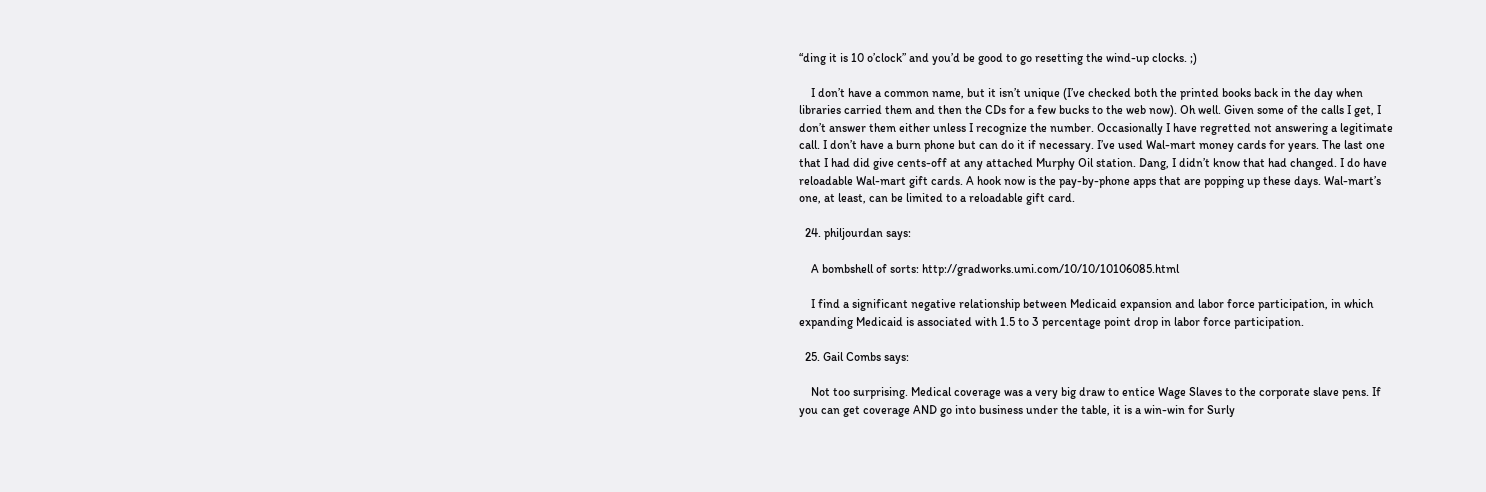“ding it is 10 o’clock” and you’d be good to go resetting the wind-up clocks. ;)

    I don’t have a common name, but it isn’t unique (I’ve checked both the printed books back in the day when libraries carried them and then the CDs for a few bucks to the web now). Oh well. Given some of the calls I get, I don’t answer them either unless I recognize the number. Occasionally I have regretted not answering a legitimate call. I don’t have a burn phone but can do it if necessary. I’ve used Wal-mart money cards for years. The last one that I had did give cents-off at any attached Murphy Oil station. Dang, I didn’t know that had changed. I do have reloadable Wal-mart gift cards. A hook now is the pay-by-phone apps that are popping up these days. Wal-mart’s one, at least, can be limited to a reloadable gift card.

  24. philjourdan says:

    A bombshell of sorts: http://gradworks.umi.com/10/10/10106085.html

    I find a significant negative relationship between Medicaid expansion and labor force participation, in which expanding Medicaid is associated with 1.5 to 3 percentage point drop in labor force participation.

  25. Gail Combs says:

    Not too surprising. Medical coverage was a very big draw to entice Wage Slaves to the corporate slave pens. If you can get coverage AND go into business under the table, it is a win-win for Surly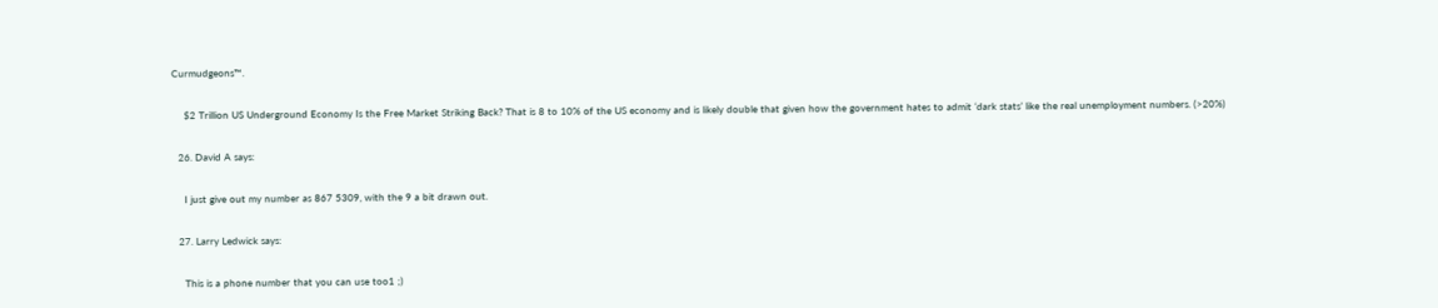Curmudgeons™.

    $2 Trillion US Underground Economy Is the Free Market Striking Back? That is 8 to 10% of the US economy and is likely double that given how the government hates to admit ‘dark stats’ like the real unemployment numbers. (>20%)

  26. David A says:

    I just give out my number as 867 5309, with the 9 a bit drawn out.

  27. Larry Ledwick says:

    This is a phone number that you can use too1 ;)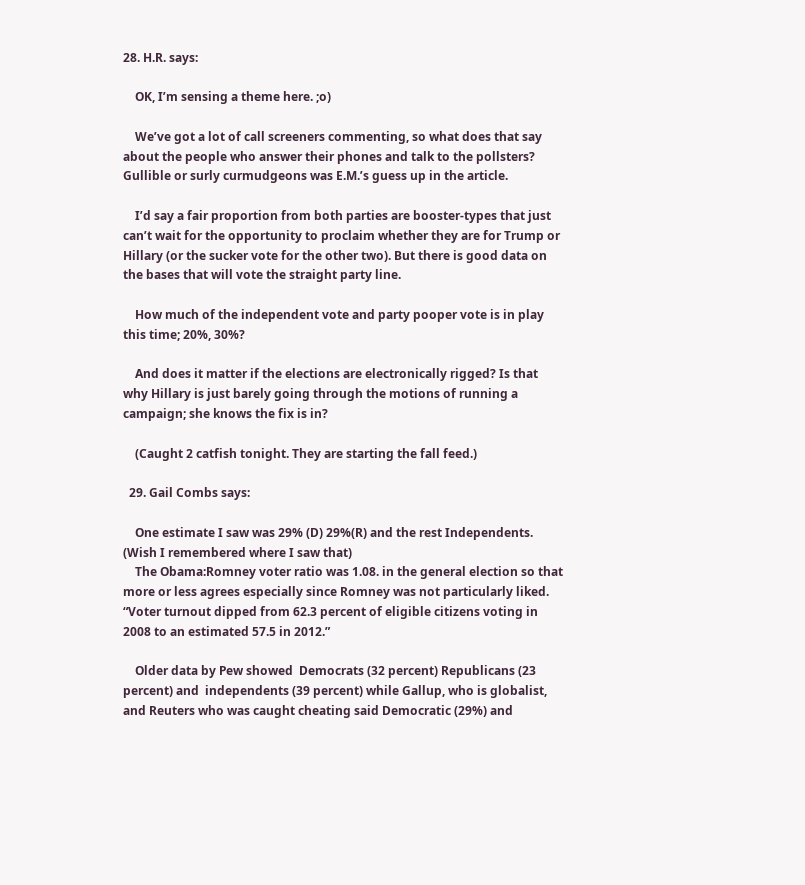28. H.R. says:

    OK, I’m sensing a theme here. ;o)

    We’ve got a lot of call screeners commenting, so what does that say about the people who answer their phones and talk to the pollsters? Gullible or surly curmudgeons was E.M.’s guess up in the article.

    I’d say a fair proportion from both parties are booster-types that just can’t wait for the opportunity to proclaim whether they are for Trump or Hillary (or the sucker vote for the other two). But there is good data on the bases that will vote the straight party line.

    How much of the independent vote and party pooper vote is in play this time; 20%, 30%?

    And does it matter if the elections are electronically rigged? Is that why Hillary is just barely going through the motions of running a campaign; she knows the fix is in?

    (Caught 2 catfish tonight. They are starting the fall feed.)

  29. Gail Combs says:

    One estimate I saw was 29% (D) 29%(R) and the rest Independents. (Wish I remembered where I saw that)
    The Obama:Romney voter ratio was 1.08. in the general election so that more or less agrees especially since Romney was not particularly liked. “Voter turnout dipped from 62.3 percent of eligible citizens voting in 2008 to an estimated 57.5 in 2012.”

    Older data by Pew showed  Democrats (32 percent) Republicans (23 percent) and  independents (39 percent) while Gallup, who is globalist, and Reuters who was caught cheating said Democratic (29%) and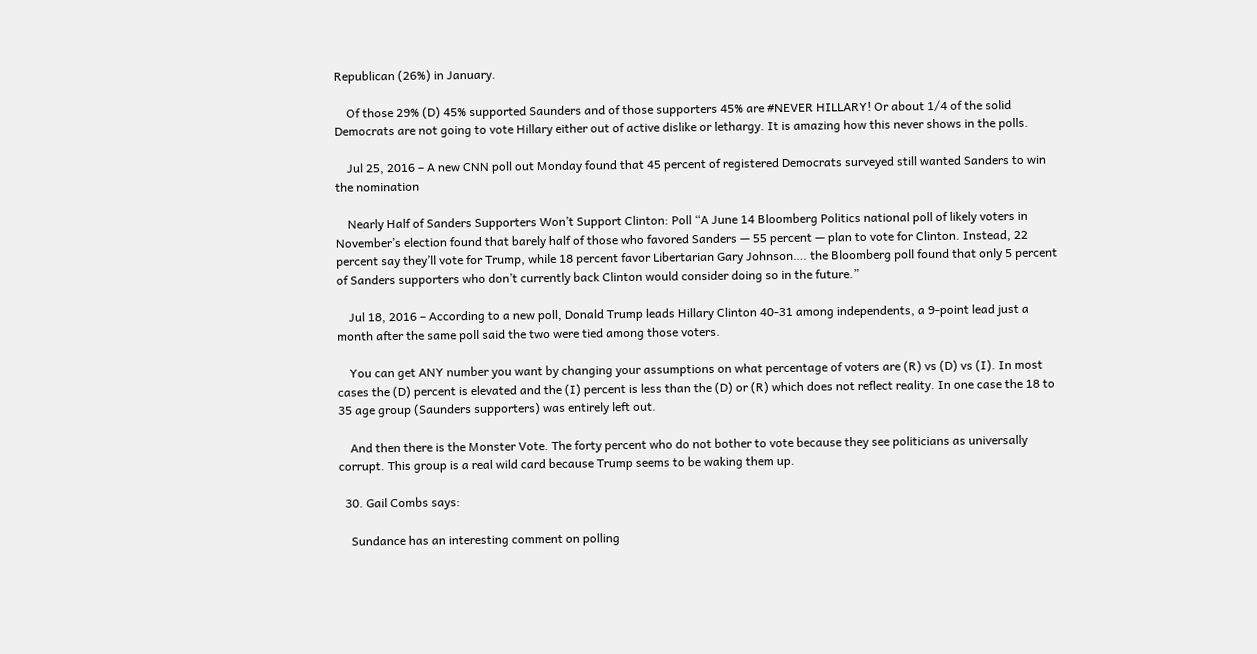Republican (26%) in January.

    Of those 29% (D) 45% supported Saunders and of those supporters 45% are #NEVER HILLARY! Or about 1/4 of the solid Democrats are not going to vote Hillary either out of active dislike or lethargy. It is amazing how this never shows in the polls.

    Jul 25, 2016 – A new CNN poll out Monday found that 45 percent of registered Democrats surveyed still wanted Sanders to win the nomination

    Nearly Half of Sanders Supporters Won’t Support Clinton: Poll “A June 14 Bloomberg Politics national poll of likely voters in November’s election found that barely half of those who favored Sanders — 55 percent — plan to vote for Clinton. Instead, 22 percent say they’ll vote for Trump, while 18 percent favor Libertarian Gary Johnson…. the Bloomberg poll found that only 5 percent of Sanders supporters who don’t currently back Clinton would consider doing so in the future.”

    Jul 18, 2016 – According to a new poll, Donald Trump leads Hillary Clinton 40-31 among independents, a 9-point lead just a month after the same poll said the two were tied among those voters.

    You can get ANY number you want by changing your assumptions on what percentage of voters are (R) vs (D) vs (I). In most cases the (D) percent is elevated and the (I) percent is less than the (D) or (R) which does not reflect reality. In one case the 18 to 35 age group (Saunders supporters) was entirely left out.

    And then there is the Monster Vote. The forty percent who do not bother to vote because they see politicians as universally corrupt. This group is a real wild card because Trump seems to be waking them up.

  30. Gail Combs says:

    Sundance has an interesting comment on polling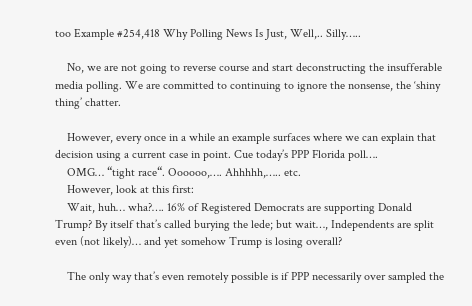too Example #254,418 Why Polling News Is Just, Well,.. Silly…..

    No, we are not going to reverse course and start deconstructing the insufferable media polling. We are committed to continuing to ignore the nonsense, the ‘shiny thing’ chatter.

    However, every once in a while an example surfaces where we can explain that decision using a current case in point. Cue today’s PPP Florida poll….
    OMG… “tight race“. Oooooo,…. Ahhhhh,….. etc.
    However, look at this first:
    Wait, huh… wha?…. 16% of Registered Democrats are supporting Donald Trump? By itself that’s called burying the lede; but wait…, Independents are split even (not likely)… and yet somehow Trump is losing overall?

    The only way that’s even remotely possible is if PPP necessarily over sampled the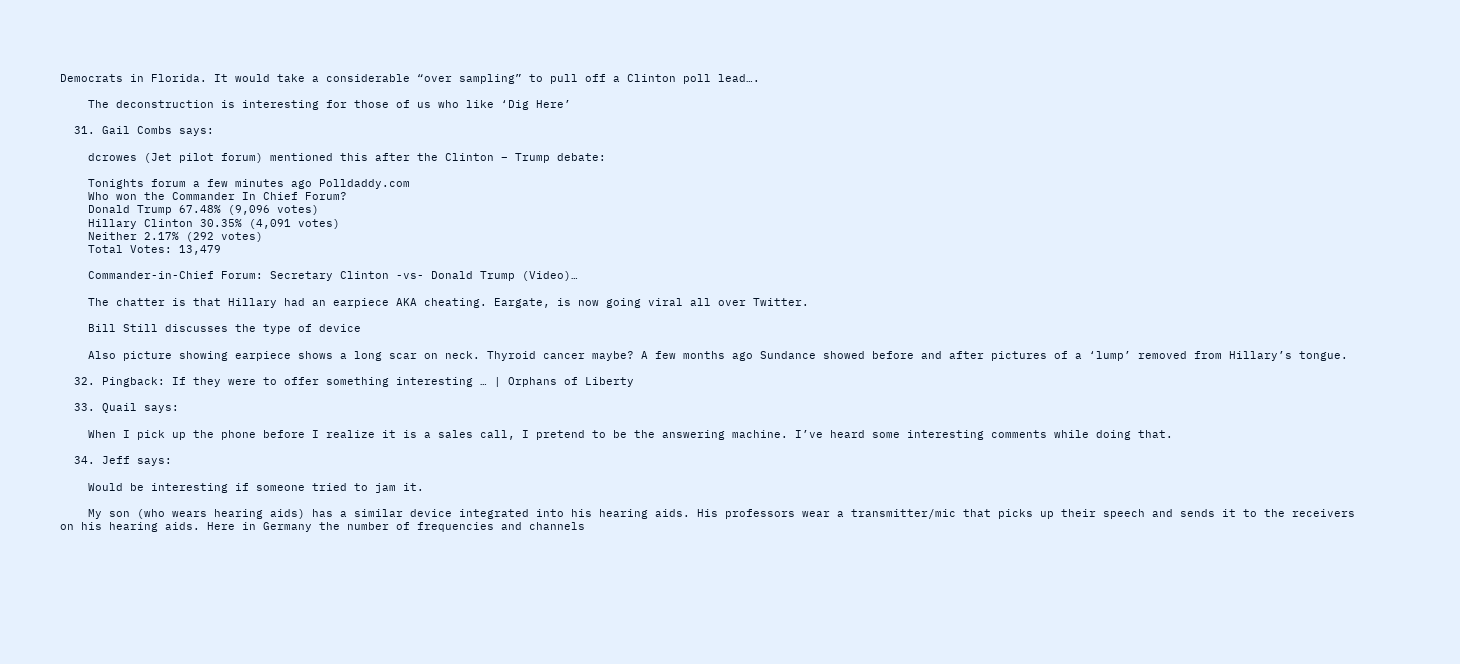Democrats in Florida. It would take a considerable “over sampling” to pull off a Clinton poll lead….

    The deconstruction is interesting for those of us who like ‘Dig Here’

  31. Gail Combs says:

    dcrowes (Jet pilot forum) mentioned this after the Clinton – Trump debate:

    Tonights forum a few minutes ago Polldaddy.com
    Who won the Commander In Chief Forum?
    Donald Trump 67.48% (9,096 votes)
    Hillary Clinton 30.35% (4,091 votes)
    Neither 2.17% (292 votes)
    Total Votes: 13,479

    Commander-in-Chief Forum: Secretary Clinton -vs- Donald Trump (Video)…

    The chatter is that Hillary had an earpiece AKA cheating. Eargate, is now going viral all over Twitter.

    Bill Still discusses the type of device

    Also picture showing earpiece shows a long scar on neck. Thyroid cancer maybe? A few months ago Sundance showed before and after pictures of a ‘lump’ removed from Hillary’s tongue.

  32. Pingback: If they were to offer something interesting … | Orphans of Liberty

  33. Quail says:

    When I pick up the phone before I realize it is a sales call, I pretend to be the answering machine. I’ve heard some interesting comments while doing that.

  34. Jeff says:

    Would be interesting if someone tried to jam it.

    My son (who wears hearing aids) has a similar device integrated into his hearing aids. His professors wear a transmitter/mic that picks up their speech and sends it to the receivers on his hearing aids. Here in Germany the number of frequencies and channels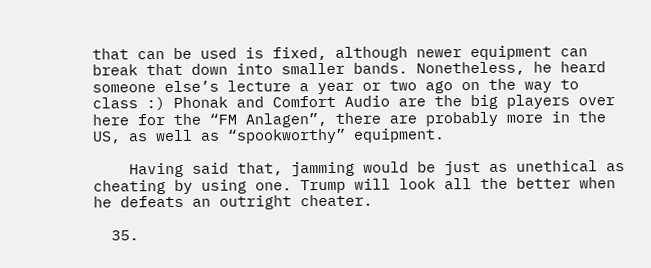that can be used is fixed, although newer equipment can break that down into smaller bands. Nonetheless, he heard someone else’s lecture a year or two ago on the way to class :) Phonak and Comfort Audio are the big players over here for the “FM Anlagen”, there are probably more in the US, as well as “spookworthy” equipment.

    Having said that, jamming would be just as unethical as cheating by using one. Trump will look all the better when he defeats an outright cheater.

  35.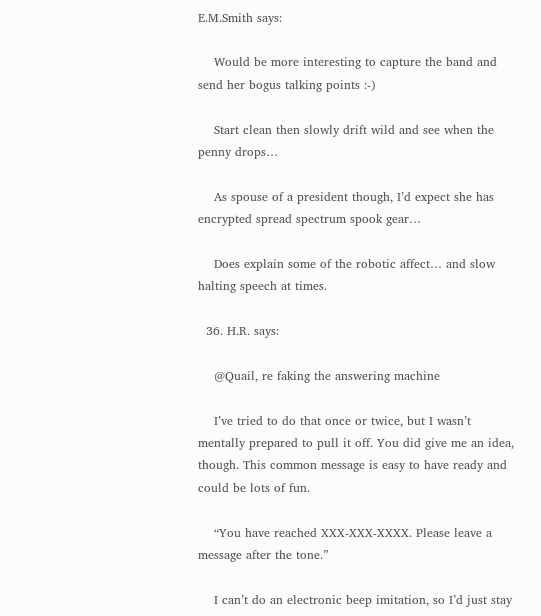E.M.Smith says:

    Would be more interesting to capture the band and send her bogus talking points :-)

    Start clean then slowly drift wild and see when the penny drops…

    As spouse of a president though, I’d expect she has encrypted spread spectrum spook gear…

    Does explain some of the robotic affect… and slow halting speech at times.

  36. H.R. says:

    @Quail, re faking the answering machine

    I’ve tried to do that once or twice, but I wasn’t mentally prepared to pull it off. You did give me an idea, though. This common message is easy to have ready and could be lots of fun.

    “You have reached XXX-XXX-XXXX. Please leave a message after the tone.”

    I can’t do an electronic beep imitation, so I’d just stay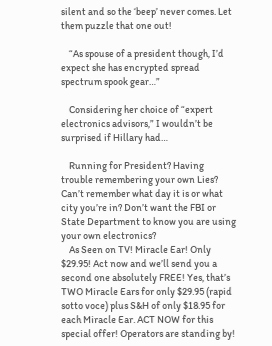silent and so the ‘beep’ never comes. Let them puzzle that one out!

    “As spouse of a president though, I’d expect she has encrypted spread spectrum spook gear…”

    Considering her choice of “expert electronics advisors,” I wouldn’t be surprised if Hillary had…

    Running for President? Having trouble remembering your own Lies? Can’t remember what day it is or what city you’re in? Don’t want the FBI or State Department to know you are using your own electronics?
    As Seen on TV! Miracle Ear! Only $29.95! Act now and we’ll send you a second one absolutely FREE! Yes, that’s TWO Miracle Ears for only $29.95 (rapid sotto voce) plus S&H of only $18.95 for each Miracle Ear. ACT NOW for this special offer! Operators are standing by!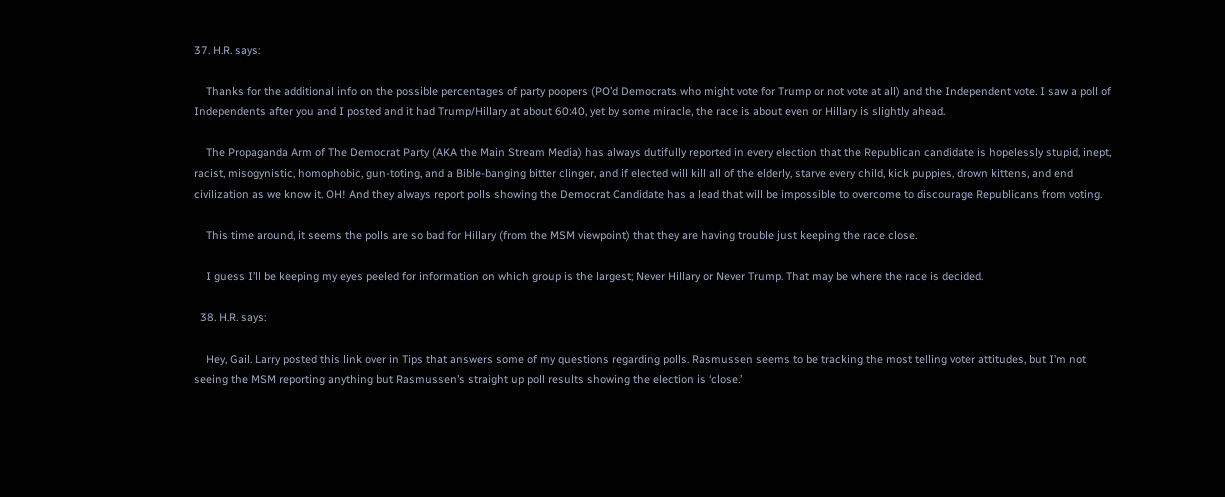37. H.R. says:

    Thanks for the additional info on the possible percentages of party poopers (PO’d Democrats who might vote for Trump or not vote at all) and the Independent vote. I saw a poll of Independents after you and I posted and it had Trump/Hillary at about 60:40, yet by some miracle, the race is about even or Hillary is slightly ahead.

    The Propaganda Arm of The Democrat Party (AKA the Main Stream Media) has always dutifully reported in every election that the Republican candidate is hopelessly stupid, inept, racist, misogynistic, homophobic, gun-toting, and a Bible-banging bitter clinger, and if elected will kill all of the elderly, starve every child, kick puppies, drown kittens, and end civilization as we know it. OH! And they always report polls showing the Democrat Candidate has a lead that will be impossible to overcome to discourage Republicans from voting.

    This time around, it seems the polls are so bad for Hillary (from the MSM viewpoint) that they are having trouble just keeping the race close.

    I guess I’ll be keeping my eyes peeled for information on which group is the largest; Never Hillary or Never Trump. That may be where the race is decided.

  38. H.R. says:

    Hey, Gail. Larry posted this link over in Tips that answers some of my questions regarding polls. Rasmussen seems to be tracking the most telling voter attitudes, but I’m not seeing the MSM reporting anything but Rasmussen’s straight up poll results showing the election is ‘close.’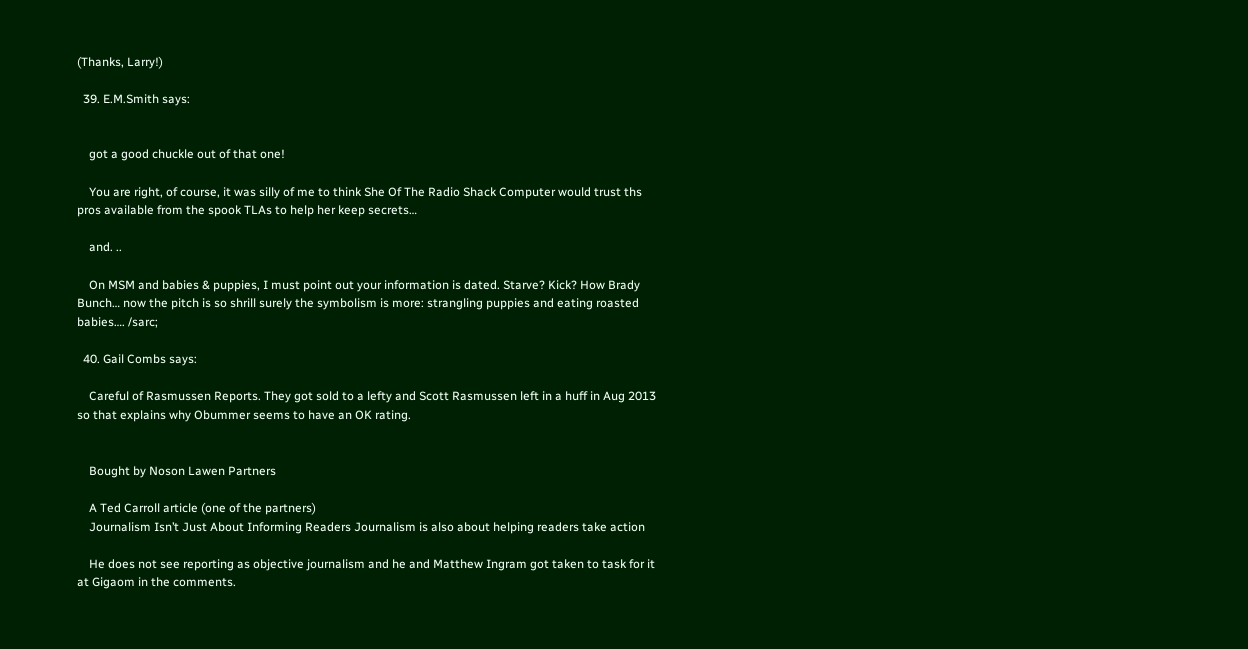(Thanks, Larry!)

  39. E.M.Smith says:


    got a good chuckle out of that one!

    You are right, of course, it was silly of me to think She Of The Radio Shack Computer would trust ths pros available from the spook TLAs to help her keep secrets…

    and. ..

    On MSM and babies & puppies, I must point out your information is dated. Starve? Kick? How Brady Bunch… now the pitch is so shrill surely the symbolism is more: strangling puppies and eating roasted babies…. /sarc;

  40. Gail Combs says:

    Careful of Rasmussen Reports. They got sold to a lefty and Scott Rasmussen left in a huff in Aug 2013 so that explains why Obummer seems to have an OK rating.


    Bought by Noson Lawen Partners

    A Ted Carroll article (one of the partners)
    Journalism Isn’t Just About Informing Readers Journalism is also about helping readers take action

    He does not see reporting as objective journalism and he and Matthew Ingram got taken to task for it at Gigaom in the comments.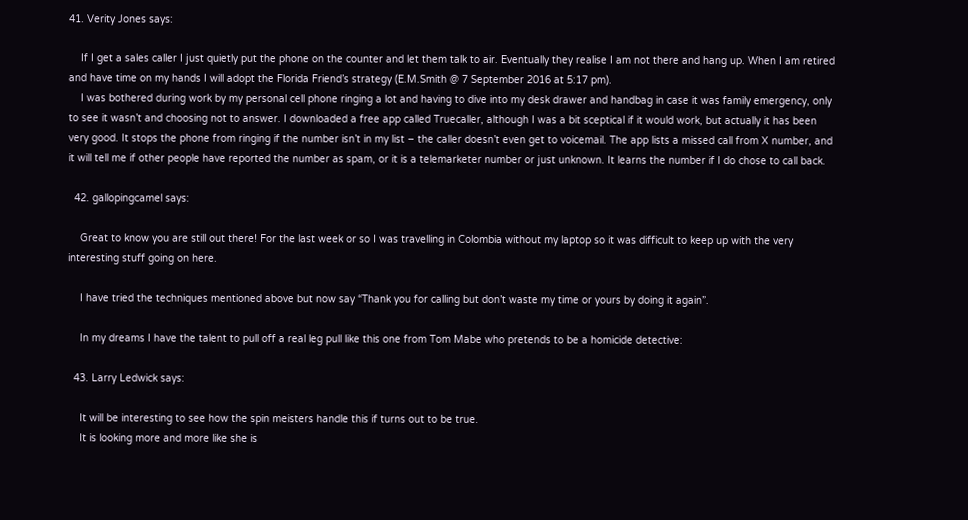41. Verity Jones says:

    If I get a sales caller I just quietly put the phone on the counter and let them talk to air. Eventually they realise I am not there and hang up. When I am retired and have time on my hands I will adopt the Florida Friend’s strategy (E.M.Smith @ 7 September 2016 at 5:17 pm).
    I was bothered during work by my personal cell phone ringing a lot and having to dive into my desk drawer and handbag in case it was family emergency, only to see it wasn’t and choosing not to answer. I downloaded a free app called Truecaller, although I was a bit sceptical if it would work, but actually it has been very good. It stops the phone from ringing if the number isn’t in my list – the caller doesn’t even get to voicemail. The app lists a missed call from X number, and it will tell me if other people have reported the number as spam, or it is a telemarketer number or just unknown. It learns the number if I do chose to call back.

  42. gallopingcamel says:

    Great to know you are still out there! For the last week or so I was travelling in Colombia without my laptop so it was difficult to keep up with the very interesting stuff going on here.

    I have tried the techniques mentioned above but now say “Thank you for calling but don’t waste my time or yours by doing it again”.

    In my dreams I have the talent to pull off a real leg pull like this one from Tom Mabe who pretends to be a homicide detective:

  43. Larry Ledwick says:

    It will be interesting to see how the spin meisters handle this if turns out to be true.
    It is looking more and more like she is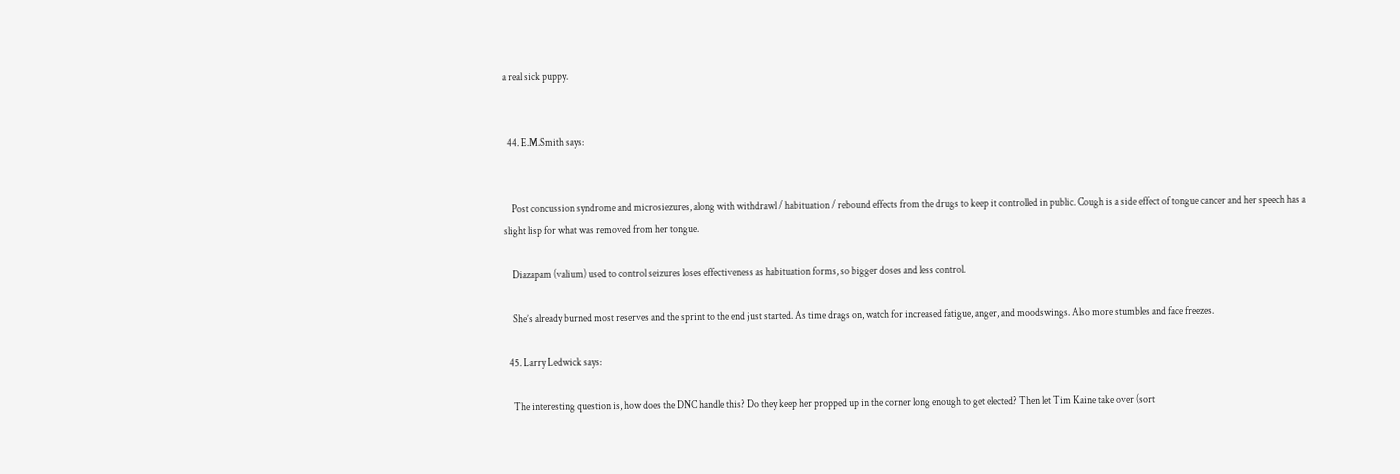a real sick puppy.


  44. E.M.Smith says:


    Post concussion syndrome and microsiezures, along with withdrawl / habituation / rebound effects from the drugs to keep it controlled in public. Cough is a side effect of tongue cancer and her speech has a slight lisp for what was removed from her tongue.

    Diazapam (valium) used to control seizures loses effectiveness as habituation forms, so bigger doses and less control.

    She’s already burned most reserves and the sprint to the end just started. As time drags on, watch for increased fatigue, anger, and moodswings. Also more stumbles and face freezes.

  45. Larry Ledwick says:

    The interesting question is, how does the DNC handle this? Do they keep her propped up in the corner long enough to get elected? Then let Tim Kaine take over (sort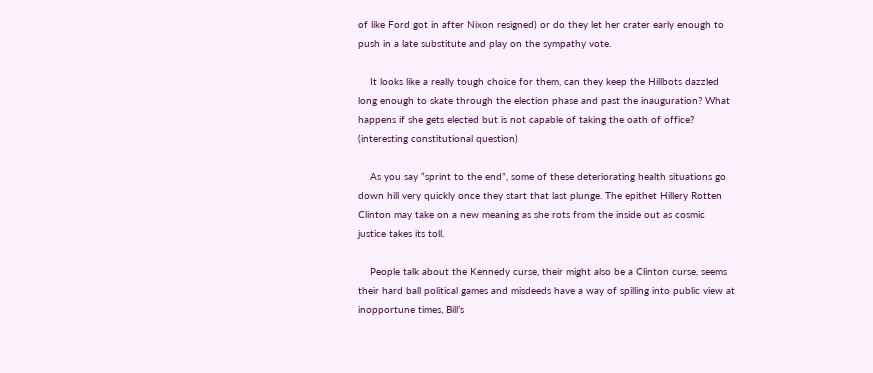of like Ford got in after Nixon resigned) or do they let her crater early enough to push in a late substitute and play on the sympathy vote.

    It looks like a really tough choice for them, can they keep the Hillbots dazzled long enough to skate through the election phase and past the inauguration? What happens if she gets elected but is not capable of taking the oath of office? (interesting constitutional question)

    As you say “sprint to the end”, some of these deteriorating health situations go down hill very quickly once they start that last plunge. The epithet Hillery Rotten Clinton may take on a new meaning as she rots from the inside out as cosmic justice takes its toll.

    People talk about the Kennedy curse, their might also be a Clinton curse, seems their hard ball political games and misdeeds have a way of spilling into public view at inopportune times, Bill’s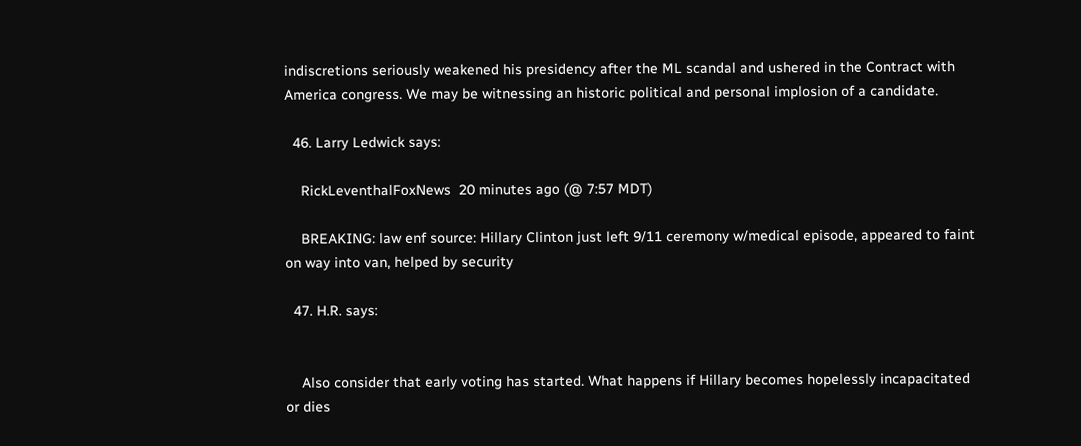indiscretions seriously weakened his presidency after the ML scandal and ushered in the Contract with America congress. We may be witnessing an historic political and personal implosion of a candidate.

  46. Larry Ledwick says:

    RickLeventhalFoxNews  20 minutes ago (@ 7:57 MDT)

    BREAKING: law enf source: Hillary Clinton just left 9/11 ceremony w/medical episode, appeared to faint on way into van, helped by security

  47. H.R. says:


    Also consider that early voting has started. What happens if Hillary becomes hopelessly incapacitated or dies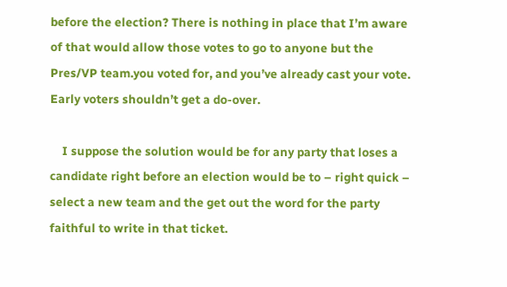before the election? There is nothing in place that I’m aware of that would allow those votes to go to anyone but the Pres/VP team.you voted for, and you’ve already cast your vote. Early voters shouldn’t get a do-over.

    I suppose the solution would be for any party that loses a candidate right before an election would be to – right quick – select a new team and the get out the word for the party faithful to write in that ticket.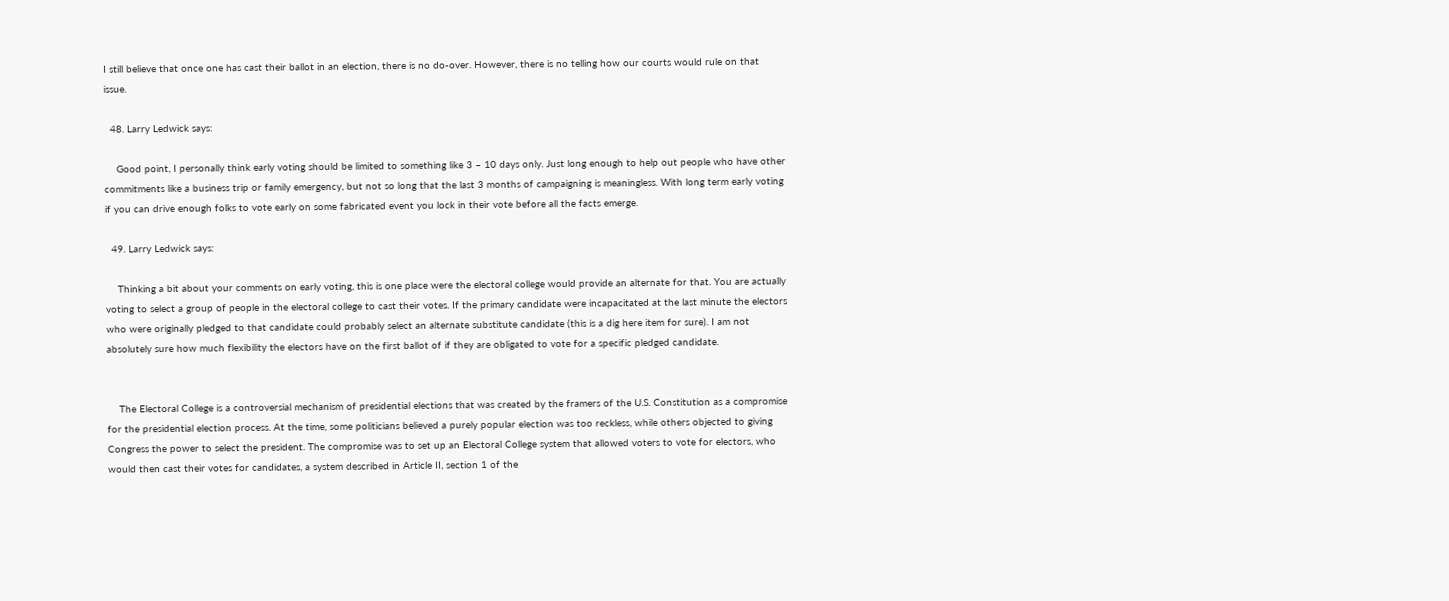I still believe that once one has cast their ballot in an election, there is no do-over. However, there is no telling how our courts would rule on that issue.

  48. Larry Ledwick says:

    Good point, I personally think early voting should be limited to something like 3 – 10 days only. Just long enough to help out people who have other commitments like a business trip or family emergency, but not so long that the last 3 months of campaigning is meaningless. With long term early voting if you can drive enough folks to vote early on some fabricated event you lock in their vote before all the facts emerge.

  49. Larry Ledwick says:

    Thinking a bit about your comments on early voting, this is one place were the electoral college would provide an alternate for that. You are actually voting to select a group of people in the electoral college to cast their votes. If the primary candidate were incapacitated at the last minute the electors who were originally pledged to that candidate could probably select an alternate substitute candidate (this is a dig here item for sure). I am not absolutely sure how much flexibility the electors have on the first ballot of if they are obligated to vote for a specific pledged candidate.


    The Electoral College is a controversial mechanism of presidential elections that was created by the framers of the U.S. Constitution as a compromise for the presidential election process. At the time, some politicians believed a purely popular election was too reckless, while others objected to giving Congress the power to select the president. The compromise was to set up an Electoral College system that allowed voters to vote for electors, who would then cast their votes for candidates, a system described in Article II, section 1 of the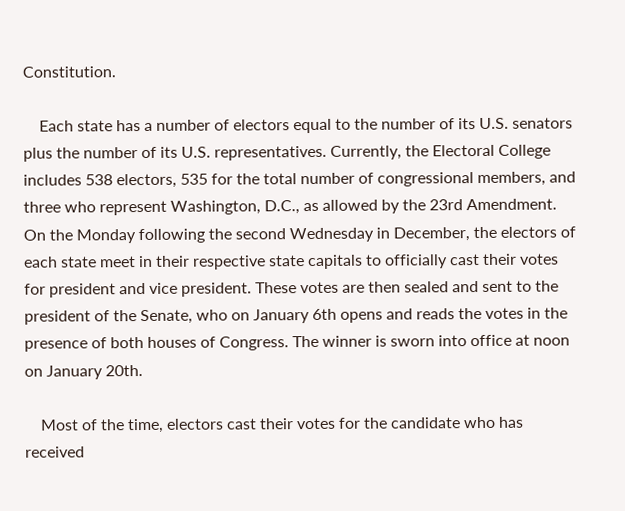Constitution.

    Each state has a number of electors equal to the number of its U.S. senators plus the number of its U.S. representatives. Currently, the Electoral College includes 538 electors, 535 for the total number of congressional members, and three who represent Washington, D.C., as allowed by the 23rd Amendment. On the Monday following the second Wednesday in December, the electors of each state meet in their respective state capitals to officially cast their votes for president and vice president. These votes are then sealed and sent to the president of the Senate, who on January 6th opens and reads the votes in the presence of both houses of Congress. The winner is sworn into office at noon on January 20th.

    Most of the time, electors cast their votes for the candidate who has received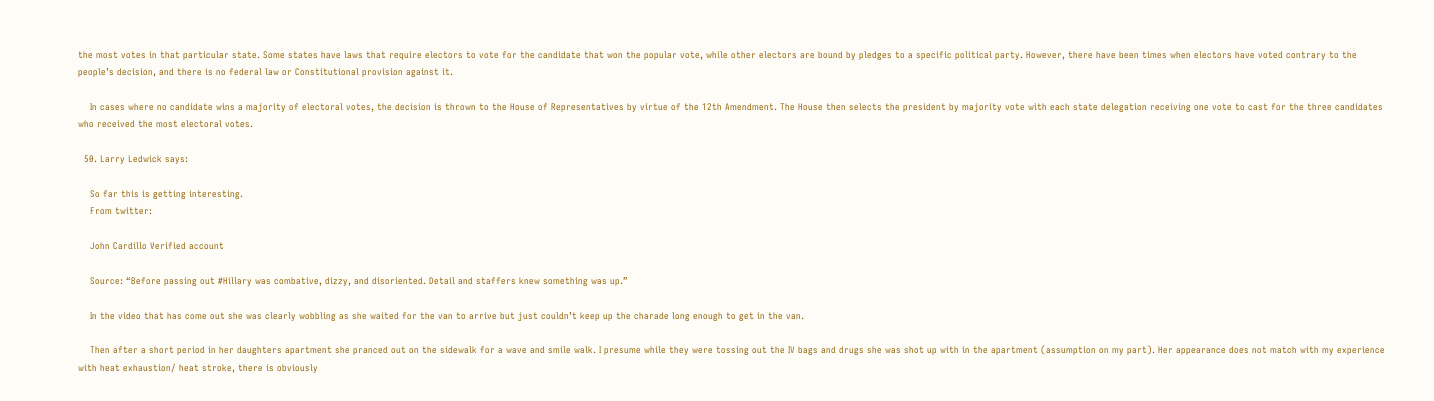the most votes in that particular state. Some states have laws that require electors to vote for the candidate that won the popular vote, while other electors are bound by pledges to a specific political party. However, there have been times when electors have voted contrary to the people’s decision, and there is no federal law or Constitutional provision against it.

    In cases where no candidate wins a majority of electoral votes, the decision is thrown to the House of Representatives by virtue of the 12th Amendment. The House then selects the president by majority vote with each state delegation receiving one vote to cast for the three candidates who received the most electoral votes.

  50. Larry Ledwick says:

    So far this is getting interesting.
    From twitter:

    John Cardillo Verified account

    Source: “Before passing out #Hillary was combative, dizzy, and disoriented. Detail and staffers knew something was up.”

    In the video that has come out she was clearly wobbling as she waited for the van to arrive but just couldn’t keep up the charade long enough to get in the van.

    Then after a short period in her daughters apartment she pranced out on the sidewalk for a wave and smile walk. I presume while they were tossing out the IV bags and drugs she was shot up with in the apartment (assumption on my part). Her appearance does not match with my experience with heat exhaustion/ heat stroke, there is obviously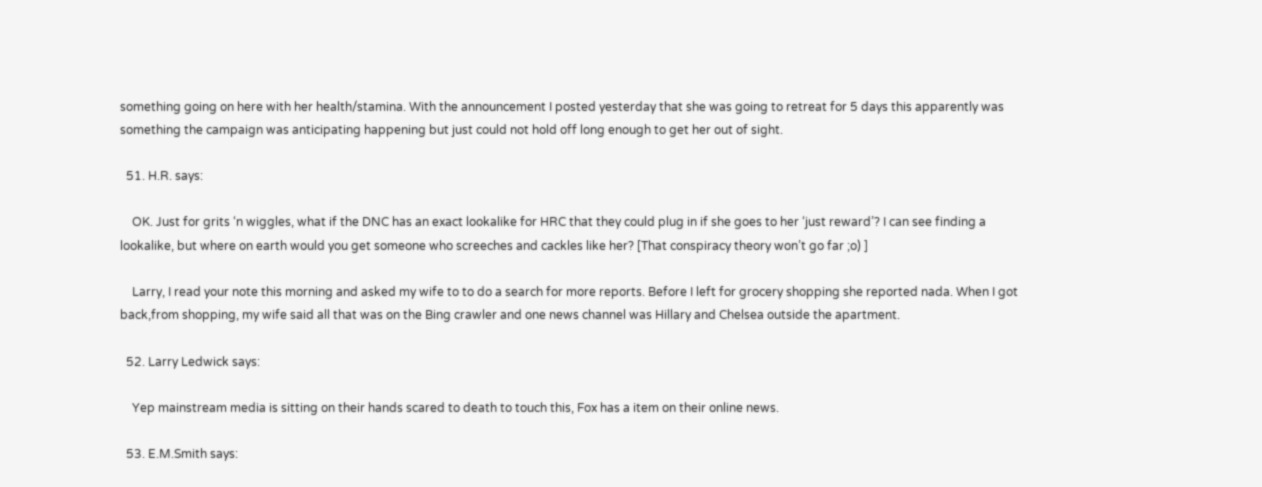something going on here with her health/stamina. With the announcement I posted yesterday that she was going to retreat for 5 days this apparently was something the campaign was anticipating happening but just could not hold off long enough to get her out of sight.

  51. H.R. says:

    OK. Just for grits ‘n wiggles, what if the DNC has an exact lookalike for HRC that they could plug in if she goes to her ‘just reward’? I can see finding a lookalike, but where on earth would you get someone who screeches and cackles like her? [That conspiracy theory won’t go far ;o) ]

    Larry, I read your note this morning and asked my wife to to do a search for more reports. Before I left for grocery shopping she reported nada. When I got back,from shopping, my wife said all that was on the Bing crawler and one news channel was Hillary and Chelsea outside the apartment.

  52. Larry Ledwick says:

    Yep mainstream media is sitting on their hands scared to death to touch this, Fox has a item on their online news.

  53. E.M.Smith says: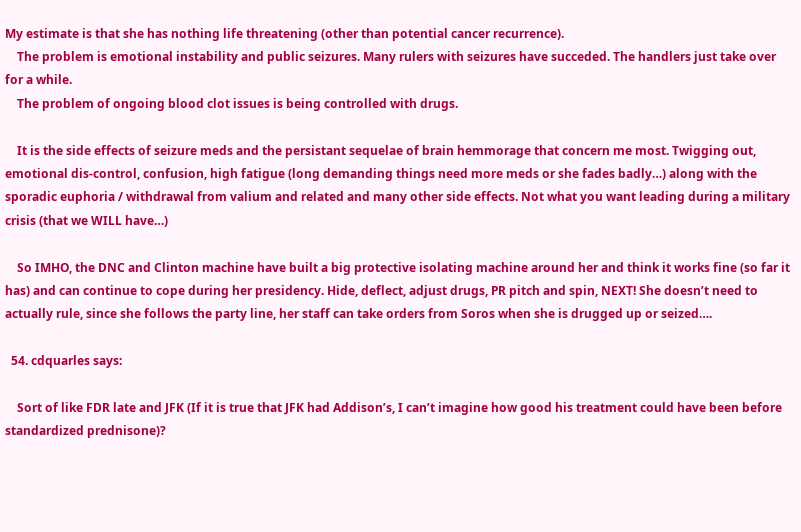My estimate is that she has nothing life threatening (other than potential cancer recurrence).
    The problem is emotional instability and public seizures. Many rulers with seizures have succeded. The handlers just take over for a while.
    The problem of ongoing blood clot issues is being controlled with drugs.

    It is the side effects of seizure meds and the persistant sequelae of brain hemmorage that concern me most. Twigging out, emotional dis-control, confusion, high fatigue (long demanding things need more meds or she fades badly…) along with the sporadic euphoria / withdrawal from valium and related and many other side effects. Not what you want leading during a military crisis (that we WILL have…)

    So IMHO, the DNC and Clinton machine have built a big protective isolating machine around her and think it works fine (so far it has) and can continue to cope during her presidency. Hide, deflect, adjust drugs, PR pitch and spin, NEXT! She doesn’t need to actually rule, since she follows the party line, her staff can take orders from Soros when she is drugged up or seized….

  54. cdquarles says:

    Sort of like FDR late and JFK (If it is true that JFK had Addison’s, I can’t imagine how good his treatment could have been before standardized prednisone)?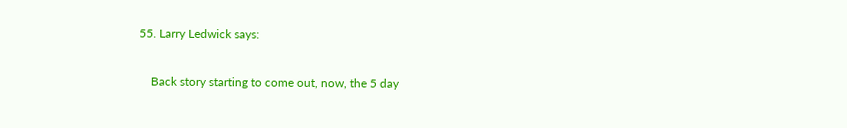55. Larry Ledwick says:

    Back story starting to come out, now, the 5 day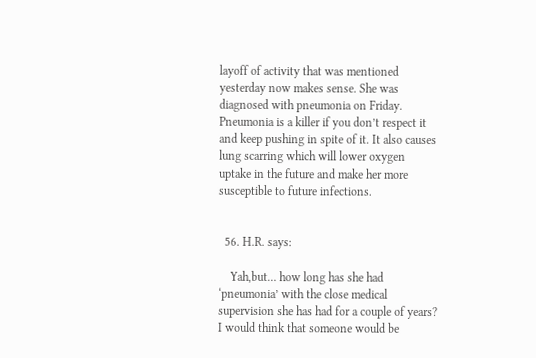layoff of activity that was mentioned yesterday now makes sense. She was diagnosed with pneumonia on Friday. Pneumonia is a killer if you don’t respect it and keep pushing in spite of it. It also causes lung scarring which will lower oxygen uptake in the future and make her more susceptible to future infections.


  56. H.R. says:

    Yah,but… how long has she had ‘pneumonia’ with the close medical supervision she has had for a couple of years? I would think that someone would be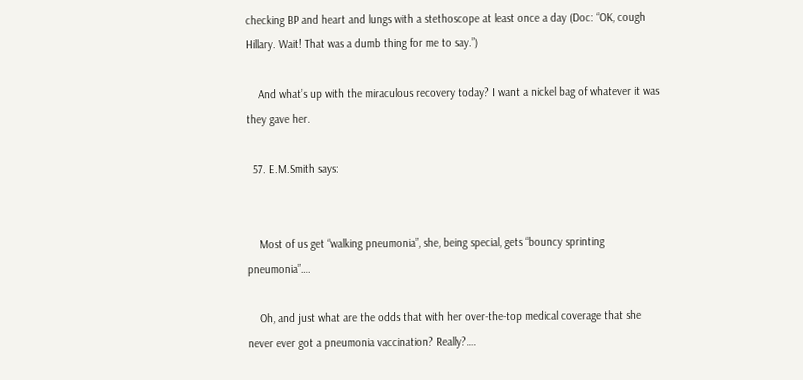checking BP and heart and lungs with a stethoscope at least once a day (Doc: “OK, cough Hillary. Wait! That was a dumb thing for me to say.”)

    And what’s up with the miraculous recovery today? I want a nickel bag of whatever it was they gave her.

  57. E.M.Smith says:


    Most of us get “walking pneumonia”, she, being special, gets “bouncy sprinting pneumonia”….

    Oh, and just what are the odds that with her over-the-top medical coverage that she never ever got a pneumonia vaccination? Really?….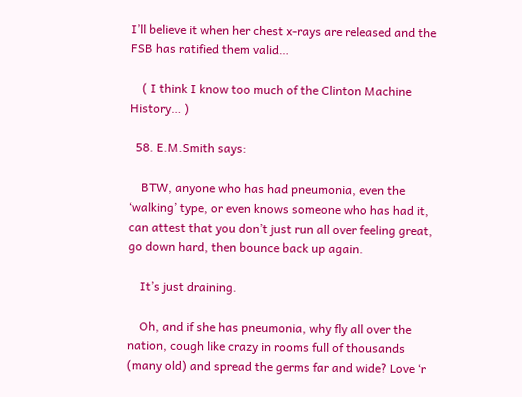I’ll believe it when her chest x-rays are released and the FSB has ratified them valid…

    ( I think I know too much of the Clinton Machine History… )

  58. E.M.Smith says:

    BTW, anyone who has had pneumonia, even the ‘walking’ type, or even knows someone who has had it, can attest that you don’t just run all over feeling great, go down hard, then bounce back up again.

    It’s just draining.

    Oh, and if she has pneumonia, why fly all over the nation, cough like crazy in rooms full of thousands (many old) and spread the germs far and wide? Love ‘r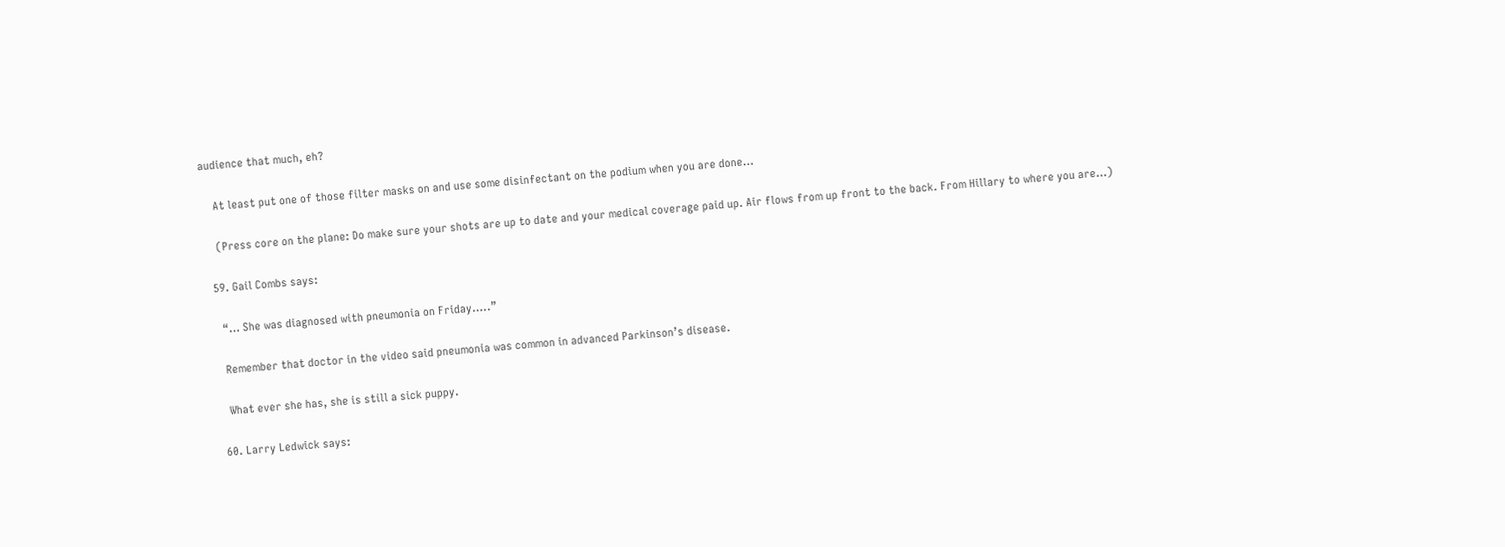audience that much, eh?

    At least put one of those filter masks on and use some disinfectant on the podium when you are done…

    (Press core on the plane: Do make sure your shots are up to date and your medical coverage paid up. Air flows from up front to the back. From Hillary to where you are…)

  59. Gail Combs says:

    “… She was diagnosed with pneumonia on Friday…..”

    Remember that doctor in the video said pneumonia was common in advanced Parkinson’s disease.

    What ever she has, she is still a sick puppy.

  60. Larry Ledwick says: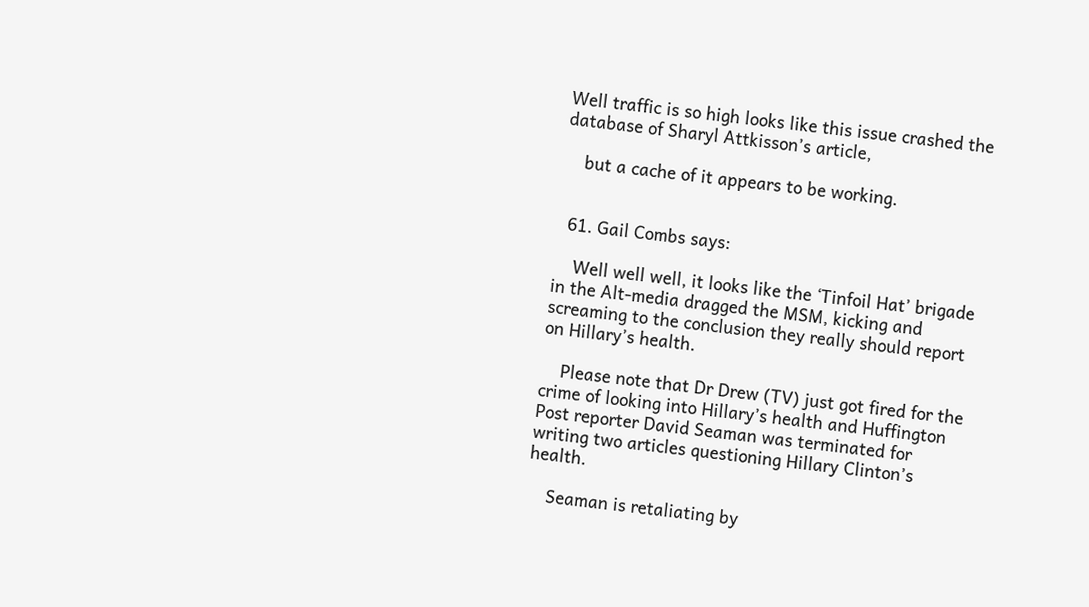Well traffic is so high looks like this issue crashed the database of Sharyl Attkisson’s article,

    but a cache of it appears to be working.


  61. Gail Combs says:

    Well well well, it looks like the ‘Tinfoil Hat’ brigade in the Alt-media dragged the MSM, kicking and screaming to the conclusion they really should report on Hillary’s health.

    Please note that Dr Drew (TV) just got fired for the crime of looking into Hillary’s health and Huffington Post reporter David Seaman was terminated for writing two articles questioning Hillary Clinton’s health.

    Seaman is retaliating by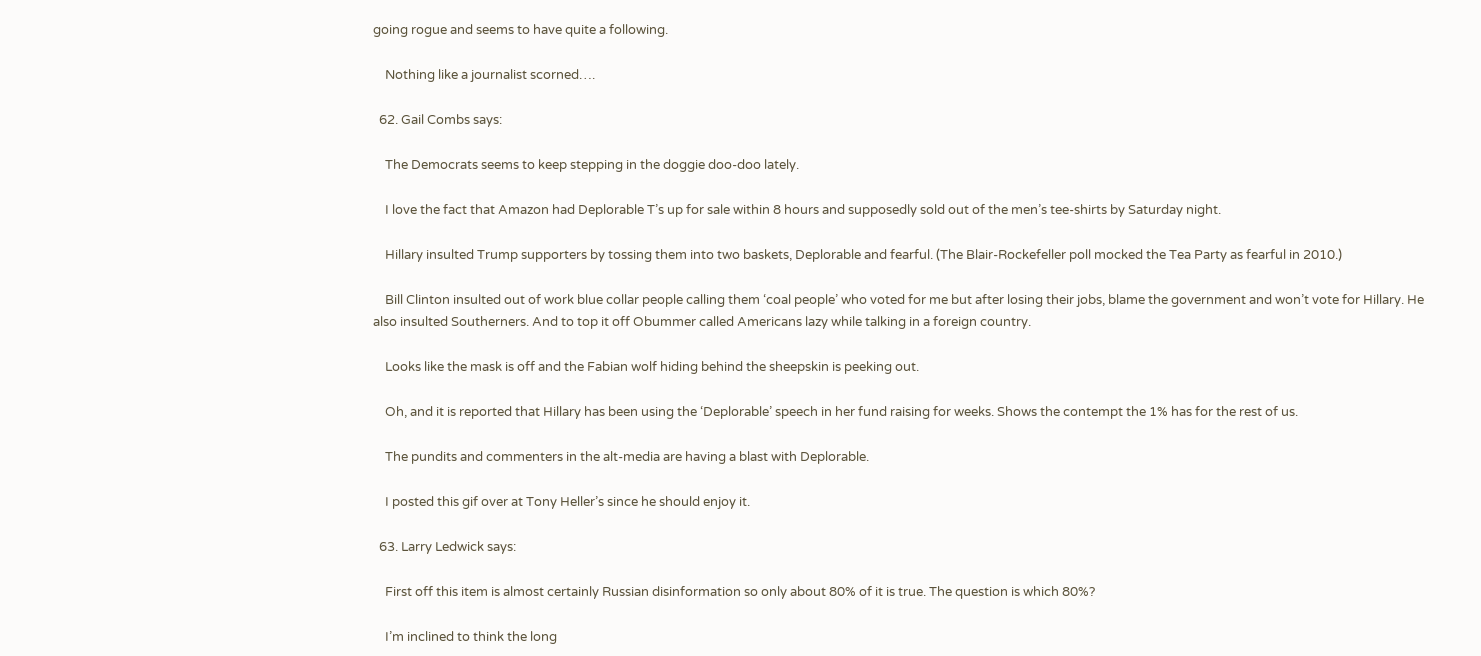going rogue and seems to have quite a following.

    Nothing like a journalist scorned….

  62. Gail Combs says:

    The Democrats seems to keep stepping in the doggie doo-doo lately.

    I love the fact that Amazon had Deplorable T’s up for sale within 8 hours and supposedly sold out of the men’s tee-shirts by Saturday night.

    Hillary insulted Trump supporters by tossing them into two baskets, Deplorable and fearful. (The Blair-Rockefeller poll mocked the Tea Party as fearful in 2010.)

    Bill Clinton insulted out of work blue collar people calling them ‘coal people’ who voted for me but after losing their jobs, blame the government and won’t vote for Hillary. He also insulted Southerners. And to top it off Obummer called Americans lazy while talking in a foreign country.

    Looks like the mask is off and the Fabian wolf hiding behind the sheepskin is peeking out.

    Oh, and it is reported that Hillary has been using the ‘Deplorable’ speech in her fund raising for weeks. Shows the contempt the 1% has for the rest of us.

    The pundits and commenters in the alt-media are having a blast with Deplorable.

    I posted this gif over at Tony Heller’s since he should enjoy it.

  63. Larry Ledwick says:

    First off this item is almost certainly Russian disinformation so only about 80% of it is true. The question is which 80%?

    I’m inclined to think the long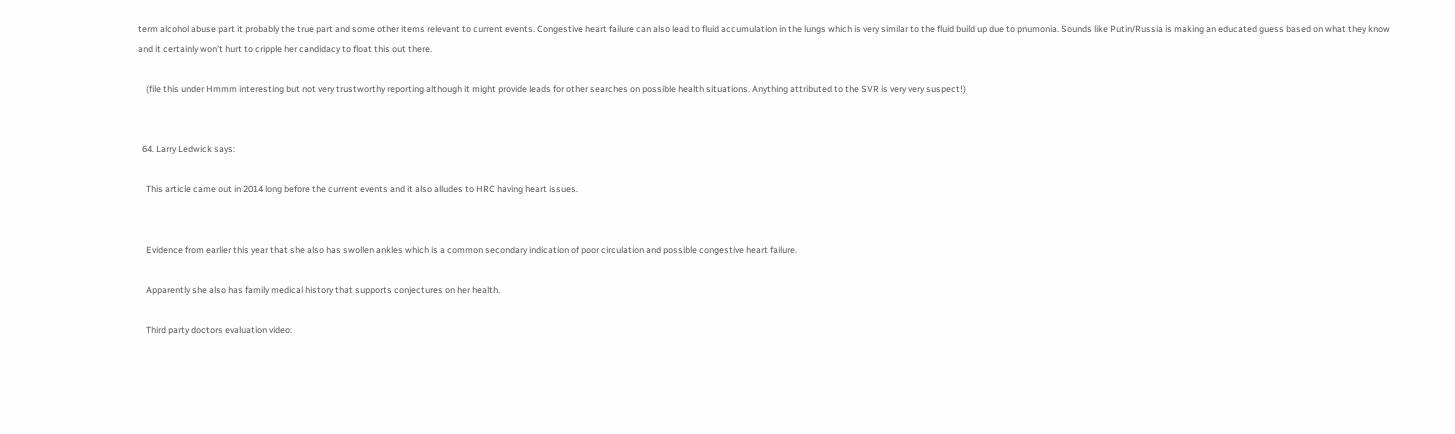term alcohol abuse part it probably the true part and some other items relevant to current events. Congestive heart failure can also lead to fluid accumulation in the lungs which is very similar to the fluid build up due to pnumonia. Sounds like Putin/Russia is making an educated guess based on what they know and it certainly won’t hurt to cripple her candidacy to float this out there.

    (file this under Hmmm interesting but not very trustworthy reporting although it might provide leads for other searches on possible health situations. Anything attributed to the SVR is very very suspect!)


  64. Larry Ledwick says:

    This article came out in 2014 long before the current events and it also alludes to HRC having heart issues.


    Evidence from earlier this year that she also has swollen ankles which is a common secondary indication of poor circulation and possible congestive heart failure.

    Apparently she also has family medical history that supports conjectures on her health.

    Third party doctors evaluation video: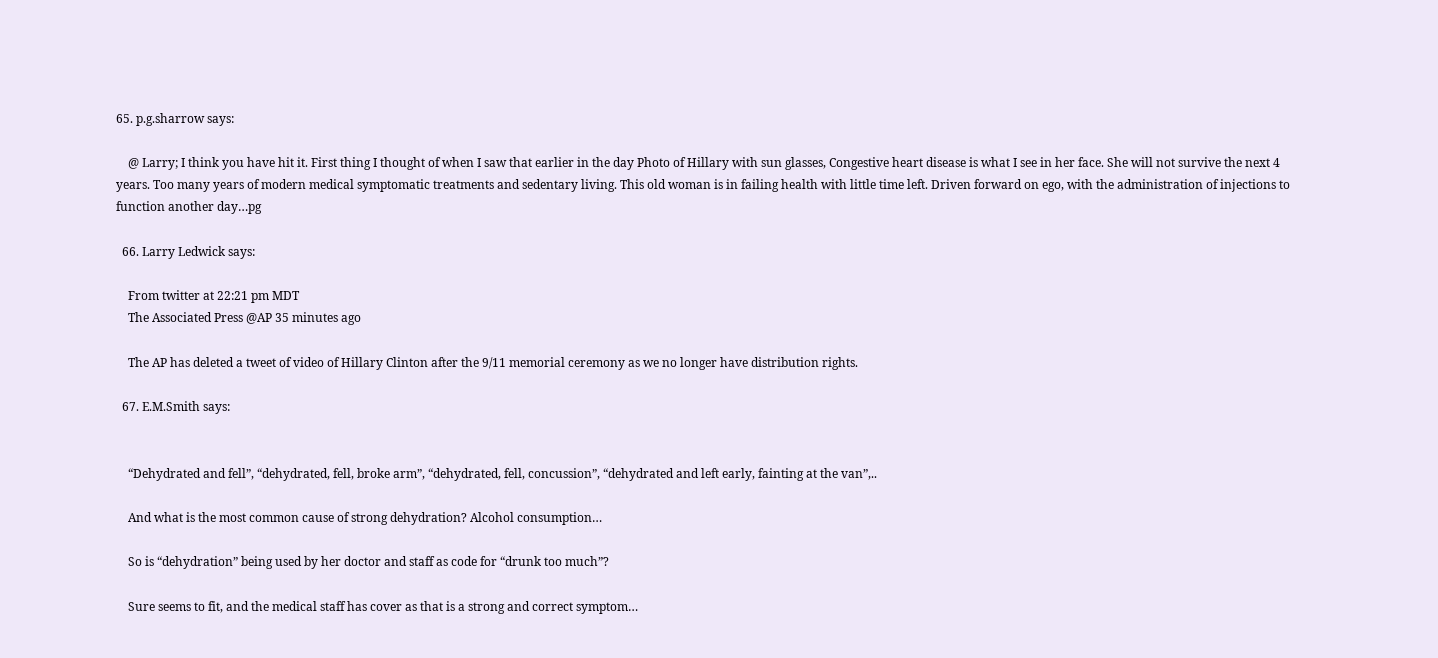65. p.g.sharrow says:

    @ Larry; I think you have hit it. First thing I thought of when I saw that earlier in the day Photo of Hillary with sun glasses, Congestive heart disease is what I see in her face. She will not survive the next 4 years. Too many years of modern medical symptomatic treatments and sedentary living. This old woman is in failing health with little time left. Driven forward on ego, with the administration of injections to function another day…pg

  66. Larry Ledwick says:

    From twitter at 22:21 pm MDT
    The Associated Press @AP 35 minutes ago

    The AP has deleted a tweet of video of Hillary Clinton after the 9/11 memorial ceremony as we no longer have distribution rights.

  67. E.M.Smith says:


    “Dehydrated and fell”, “dehydrated, fell, broke arm”, “dehydrated, fell, concussion”, “dehydrated and left early, fainting at the van”,..

    And what is the most common cause of strong dehydration? Alcohol consumption…

    So is “dehydration” being used by her doctor and staff as code for “drunk too much”?

    Sure seems to fit, and the medical staff has cover as that is a strong and correct symptom…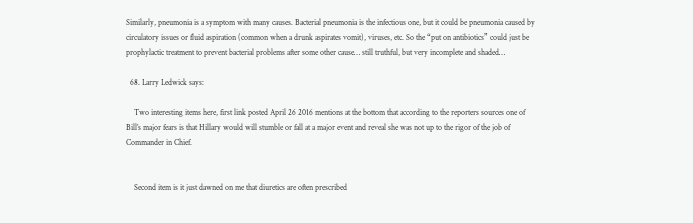Similarly, pneumonia is a symptom with many causes. Bacterial pneumonia is the infectious one, but it could be pneumonia caused by circulatory issues or fluid aspiration (common when a drunk aspirates vomit), viruses, etc. So the “put on antibiotics” could just be prophylactic treatment to prevent bacterial problems after some other cause… still truthful, but very incomplete and shaded…

  68. Larry Ledwick says:

    Two interesting items here, first link posted April 26 2016 mentions at the bottom that according to the reporters sources one of Bill’s major fears is that Hillary would will stumble or fall at a major event and reveal she was not up to the rigor of the job of Commander in Chief.


    Second item is it just dawned on me that diuretics are often prescribed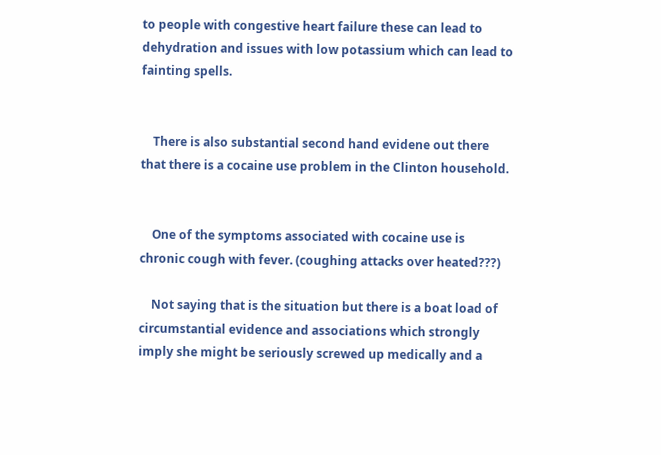to people with congestive heart failure these can lead to dehydration and issues with low potassium which can lead to fainting spells.


    There is also substantial second hand evidene out there that there is a cocaine use problem in the Clinton household.


    One of the symptoms associated with cocaine use is chronic cough with fever. (coughing attacks over heated???)

    Not saying that is the situation but there is a boat load of circumstantial evidence and associations which strongly imply she might be seriously screwed up medically and a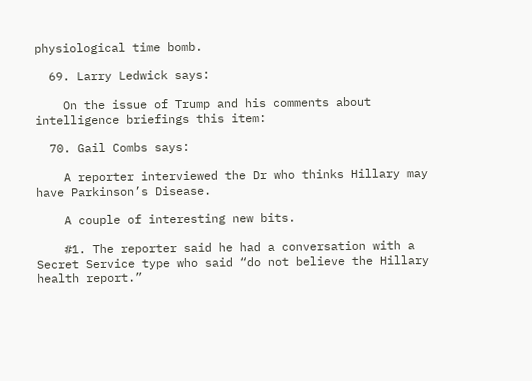physiological time bomb.

  69. Larry Ledwick says:

    On the issue of Trump and his comments about intelligence briefings this item:

  70. Gail Combs says:

    A reporter interviewed the Dr who thinks Hillary may have Parkinson’s Disease.

    A couple of interesting new bits.

    #1. The reporter said he had a conversation with a Secret Service type who said “do not believe the Hillary health report.”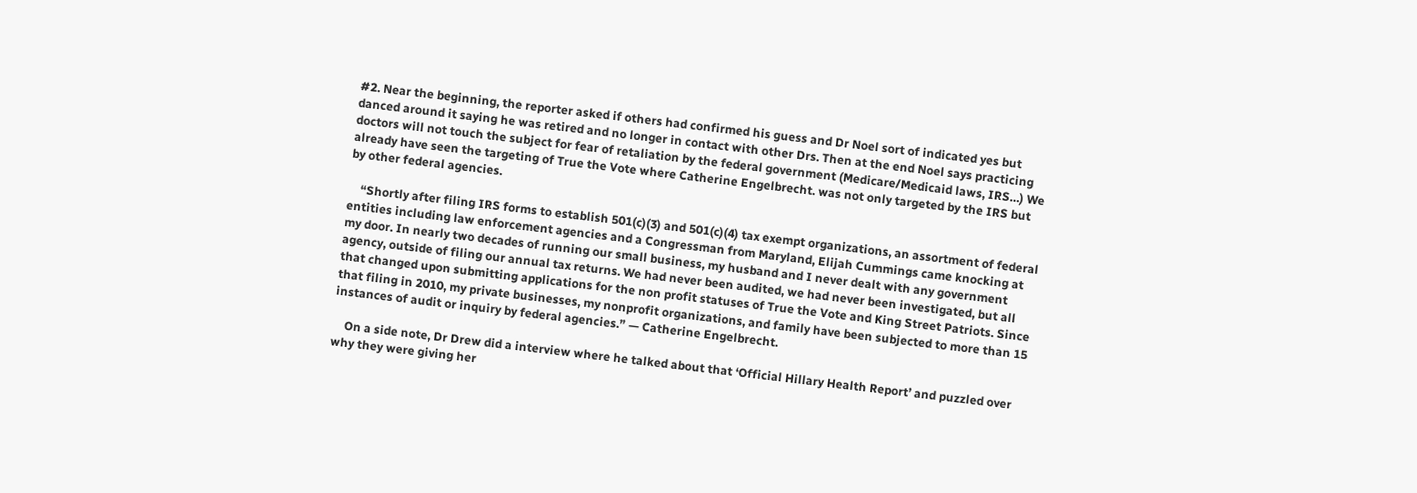#2. Near the beginning, the reporter asked if others had confirmed his guess and Dr Noel sort of indicated yes but danced around it saying he was retired and no longer in contact with other Drs. Then at the end Noel says practicing doctors will not touch the subject for fear of retaliation by the federal government (Medicare/Medicaid laws, IRS…) We already have seen the targeting of True the Vote where Catherine Engelbrecht. was not only targeted by the IRS but by other federal agencies.

    “Shortly after filing IRS forms to establish 501(c)(3) and 501(c)(4) tax exempt organizations, an assortment of federal entities including law enforcement agencies and a Congressman from Maryland, Elijah Cummings came knocking at my door. In nearly two decades of running our small business, my husband and I never dealt with any government agency, outside of filing our annual tax returns. We had never been audited, we had never been investigated, but all that changed upon submitting applications for the non profit statuses of True the Vote and King Street Patriots. Since that filing in 2010, my private businesses, my nonprofit organizations, and family have been subjected to more than 15 instances of audit or inquiry by federal agencies.” — Catherine Engelbrecht.

    On a side note, Dr Drew did a interview where he talked about that ‘Official Hillary Health Report’ and puzzled over why they were giving her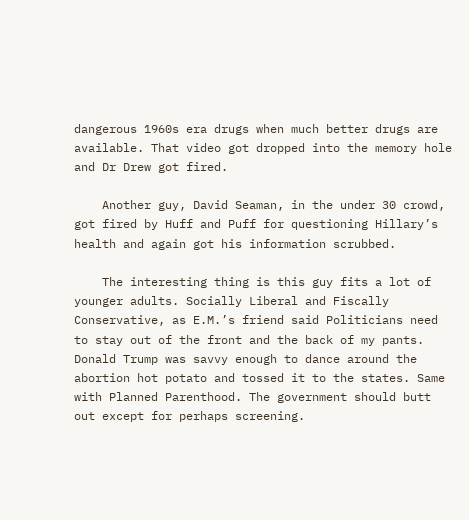dangerous 1960s era drugs when much better drugs are available. That video got dropped into the memory hole and Dr Drew got fired.

    Another guy, David Seaman, in the under 30 crowd, got fired by Huff and Puff for questioning Hillary’s health and again got his information scrubbed.

    The interesting thing is this guy fits a lot of younger adults. Socially Liberal and Fiscally Conservative, as E.M.’s friend said Politicians need to stay out of the front and the back of my pants. Donald Trump was savvy enough to dance around the abortion hot potato and tossed it to the states. Same with Planned Parenthood. The government should butt out except for perhaps screening.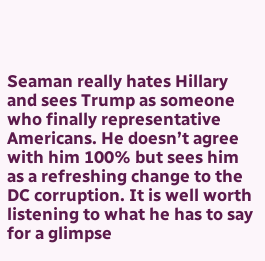Seaman really hates Hillary and sees Trump as someone who finally representative Americans. He doesn’t agree with him 100% but sees him as a refreshing change to the DC corruption. It is well worth listening to what he has to say for a glimpse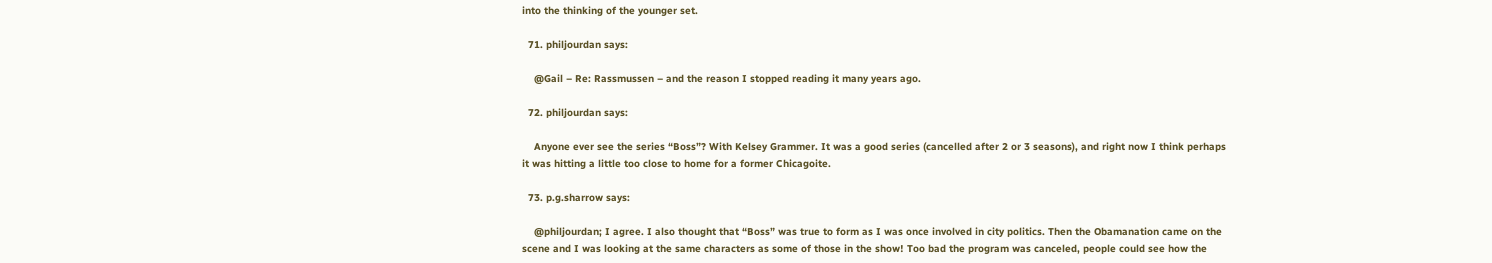into the thinking of the younger set.

  71. philjourdan says:

    @Gail – Re: Rassmussen – and the reason I stopped reading it many years ago.

  72. philjourdan says:

    Anyone ever see the series “Boss”? With Kelsey Grammer. It was a good series (cancelled after 2 or 3 seasons), and right now I think perhaps it was hitting a little too close to home for a former Chicagoite.

  73. p.g.sharrow says:

    @philjourdan; I agree. I also thought that “Boss” was true to form as I was once involved in city politics. Then the Obamanation came on the scene and I was looking at the same characters as some of those in the show! Too bad the program was canceled, people could see how the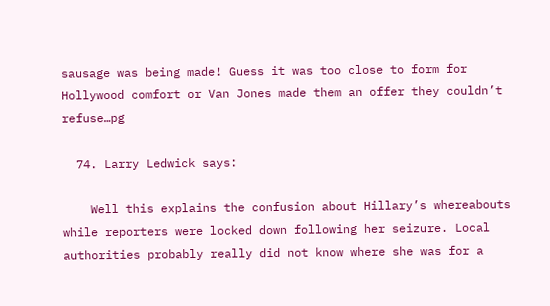sausage was being made! Guess it was too close to form for Hollywood comfort or Van Jones made them an offer they couldn’t refuse…pg

  74. Larry Ledwick says:

    Well this explains the confusion about Hillary’s whereabouts while reporters were locked down following her seizure. Local authorities probably really did not know where she was for a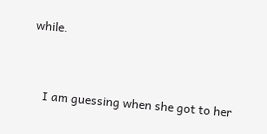while.


    I am guessing when she got to her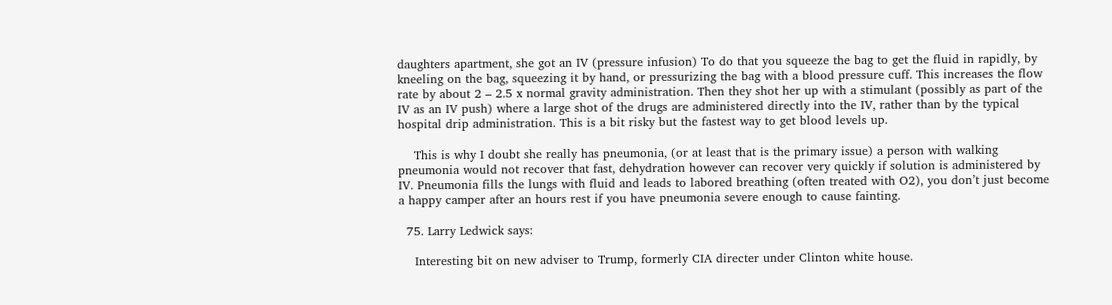daughters apartment, she got an IV (pressure infusion) To do that you squeeze the bag to get the fluid in rapidly, by kneeling on the bag, squeezing it by hand, or pressurizing the bag with a blood pressure cuff. This increases the flow rate by about 2 – 2.5 x normal gravity administration. Then they shot her up with a stimulant (possibly as part of the IV as an IV push) where a large shot of the drugs are administered directly into the IV, rather than by the typical hospital drip administration. This is a bit risky but the fastest way to get blood levels up.

    This is why I doubt she really has pneumonia, (or at least that is the primary issue) a person with walking pneumonia would not recover that fast, dehydration however can recover very quickly if solution is administered by IV. Pneumonia fills the lungs with fluid and leads to labored breathing (often treated with O2), you don’t just become a happy camper after an hours rest if you have pneumonia severe enough to cause fainting.

  75. Larry Ledwick says:

    Interesting bit on new adviser to Trump, formerly CIA directer under Clinton white house.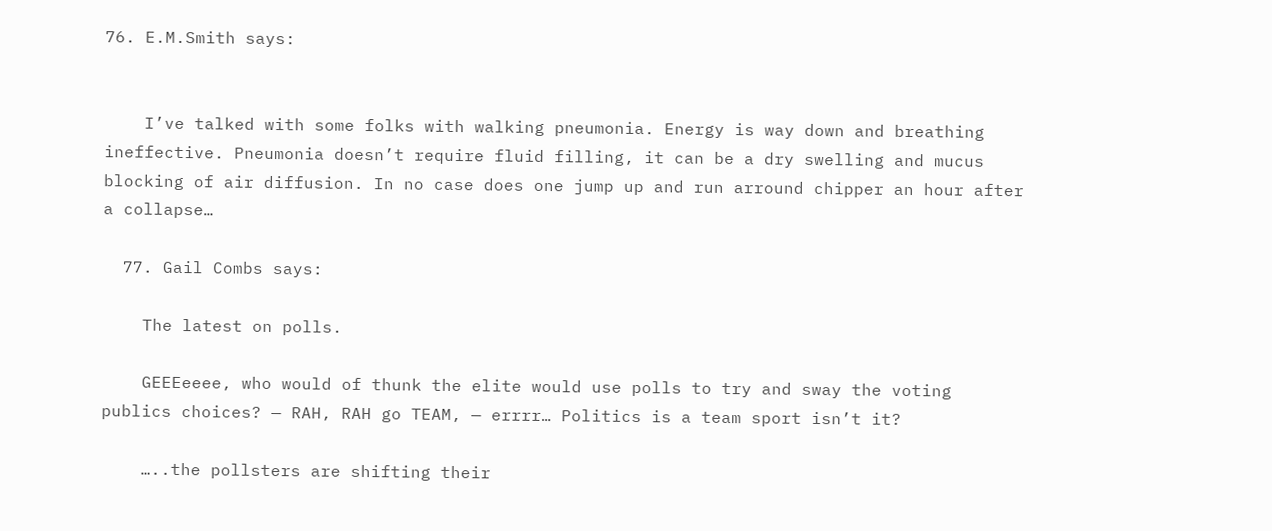76. E.M.Smith says:


    I’ve talked with some folks with walking pneumonia. Energy is way down and breathing ineffective. Pneumonia doesn’t require fluid filling, it can be a dry swelling and mucus blocking of air diffusion. In no case does one jump up and run arround chipper an hour after a collapse…

  77. Gail Combs says:

    The latest on polls.

    GEEEeeee, who would of thunk the elite would use polls to try and sway the voting publics choices? — RAH, RAH go TEAM, — errrr… Politics is a team sport isn’t it?

    …..the pollsters are shifting their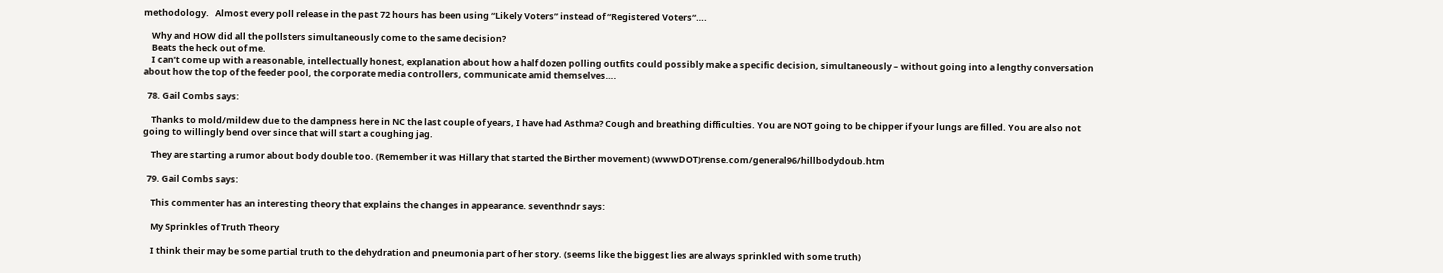methodology.   Almost every poll release in the past 72 hours has been using “Likely Voters” instead of “Registered Voters“….

    Why and HOW did all the pollsters simultaneously come to the same decision?
    Beats the heck out of me.
    I can’t come up with a reasonable, intellectually honest, explanation about how a half dozen polling outfits could possibly make a specific decision, simultaneously – without going into a lengthy conversation about how the top of the feeder pool, the corporate media controllers, communicate amid themselves….

  78. Gail Combs says:

    Thanks to mold/mildew due to the dampness here in NC the last couple of years, I have had Asthma? Cough and breathing difficulties. You are NOT going to be chipper if your lungs are filled. You are also not going to willingly bend over since that will start a coughing jag.

    They are starting a rumor about body double too. (Remember it was Hillary that started the Birther movement) (wwwDOT)rense.com/general96/hillbodydoub.htm

  79. Gail Combs says:

    This commenter has an interesting theory that explains the changes in appearance. seventhndr says:

    My Sprinkles of Truth Theory

    I think their may be some partial truth to the dehydration and pneumonia part of her story. (seems like the biggest lies are always sprinkled with some truth)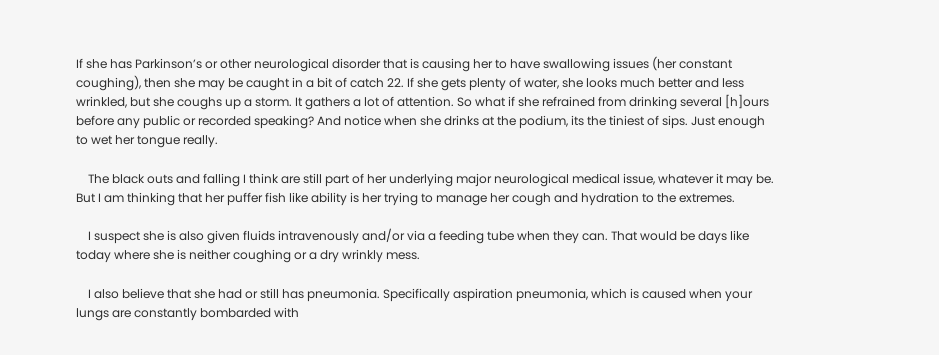If she has Parkinson’s or other neurological disorder that is causing her to have swallowing issues (her constant coughing), then she may be caught in a bit of catch 22. If she gets plenty of water, she looks much better and less wrinkled, but she coughs up a storm. It gathers a lot of attention. So what if she refrained from drinking several [h]ours before any public or recorded speaking? And notice when she drinks at the podium, its the tiniest of sips. Just enough to wet her tongue really.

    The black outs and falling I think are still part of her underlying major neurological medical issue, whatever it may be. But I am thinking that her puffer fish like ability is her trying to manage her cough and hydration to the extremes.

    I suspect she is also given fluids intravenously and/or via a feeding tube when they can. That would be days like today where she is neither coughing or a dry wrinkly mess.

    I also believe that she had or still has pneumonia. Specifically aspiration pneumonia, which is caused when your lungs are constantly bombarded with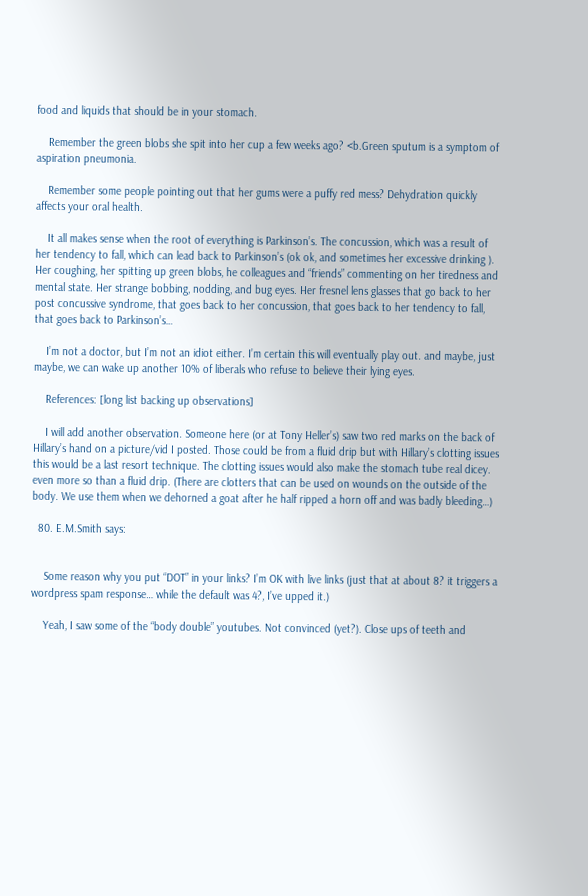food and liquids that should be in your stomach.

    Remember the green blobs she spit into her cup a few weeks ago? <b.Green sputum is a symptom of aspiration pneumonia.

    Remember some people pointing out that her gums were a puffy red mess? Dehydration quickly affects your oral health.

    It all makes sense when the root of everything is Parkinson’s. The concussion, which was a result of her tendency to fall, which can lead back to Parkinson’s (ok ok, and sometimes her excessive drinking ). Her coughing, her spitting up green blobs, he colleagues and “friends” commenting on her tiredness and mental state. Her strange bobbing, nodding, and bug eyes. Her fresnel lens glasses that go back to her post concussive syndrome, that goes back to her concussion, that goes back to her tendency to fall, that goes back to Parkinson’s…

    I’m not a doctor, but I’m not an idiot either. I’m certain this will eventually play out. and maybe, just maybe, we can wake up another 10% of liberals who refuse to believe their lying eyes.

    References: [long list backing up observations]

    I will add another observation. Someone here (or at Tony Heller’s) saw two red marks on the back of Hillary’s hand on a picture/vid I posted. Those could be from a fluid drip but with Hillary’s clotting issues this would be a last resort technique. The clotting issues would also make the stomach tube real dicey. even more so than a fluid drip. (There are clotters that can be used on wounds on the outside of the body. We use them when we dehorned a goat after he half ripped a horn off and was badly bleeding…)

  80. E.M.Smith says:


    Some reason why you put “DOT” in your links? I’m OK with live links (just that at about 8? it triggers a wordpress spam response… while the default was 4?, I’ve upped it.)

    Yeah, I saw some of the “body double” youtubes. Not convinced (yet?). Close ups of teeth and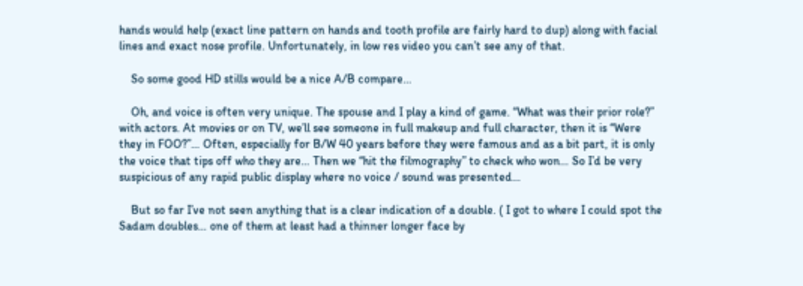hands would help (exact line pattern on hands and tooth profile are fairly hard to dup) along with facial lines and exact nose profile. Unfortunately, in low res video you can’t see any of that.

    So some good HD stills would be a nice A/B compare…

    Oh, and voice is often very unique. The spouse and I play a kind of game. “What was their prior role?” with actors. At movies or on TV, we’ll see someone in full makeup and full character, then it is “Were they in FOO?”… Often, especially for B/W 40 years before they were famous and as a bit part, it is only the voice that tips off who they are… Then we “hit the filmography” to check who won… So I’d be very suspicious of any rapid public display where no voice / sound was presented…

    But so far I’ve not seen anything that is a clear indication of a double. ( I got to where I could spot the Sadam doubles… one of them at least had a thinner longer face by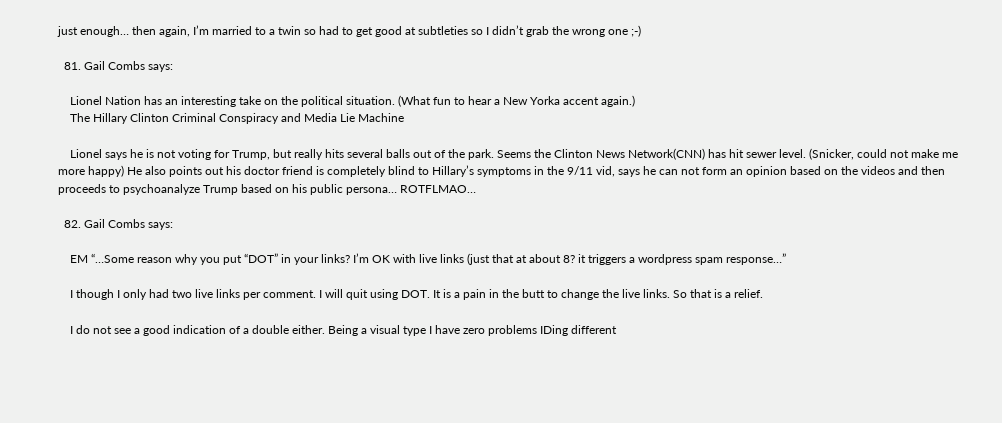just enough… then again, I’m married to a twin so had to get good at subtleties so I didn’t grab the wrong one ;-)

  81. Gail Combs says:

    Lionel Nation has an interesting take on the political situation. (What fun to hear a New Yorka accent again.)
    The Hillary Clinton Criminal Conspiracy and Media Lie Machine

    Lionel says he is not voting for Trump, but really hits several balls out of the park. Seems the Clinton News Network(CNN) has hit sewer level. (Snicker, could not make me more happy) He also points out his doctor friend is completely blind to Hillary’s symptoms in the 9/11 vid, says he can not form an opinion based on the videos and then proceeds to psychoanalyze Trump based on his public persona… ROTFLMAO…

  82. Gail Combs says:

    EM “…Some reason why you put “DOT” in your links? I’m OK with live links (just that at about 8? it triggers a wordpress spam response…”

    I though I only had two live links per comment. I will quit using DOT. It is a pain in the butt to change the live links. So that is a relief.

    I do not see a good indication of a double either. Being a visual type I have zero problems IDing different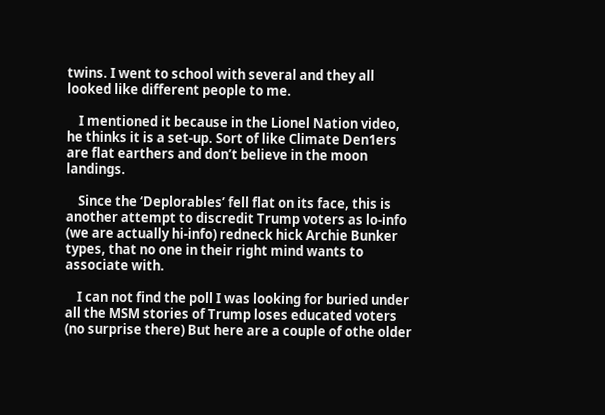twins. I went to school with several and they all looked like different people to me.

    I mentioned it because in the Lionel Nation video, he thinks it is a set-up. Sort of like Climate Den1ers are flat earthers and don’t believe in the moon landings.

    Since the ‘Deplorables’ fell flat on its face, this is another attempt to discredit Trump voters as lo-info (we are actually hi-info) redneck hick Archie Bunker types, that no one in their right mind wants to associate with.

    I can not find the poll I was looking for buried under all the MSM stories of Trump loses educated voters (no surprise there) But here are a couple of othe older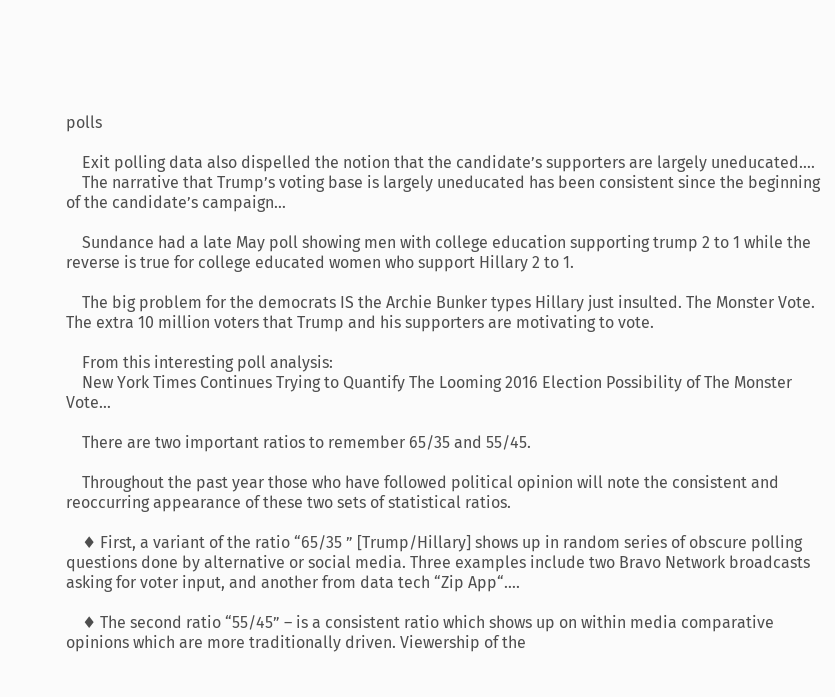polls

    Exit polling data also dispelled the notion that the candidate’s supporters are largely uneducated….
    The narrative that Trump’s voting base is largely uneducated has been consistent since the beginning of the candidate’s campaign…

    Sundance had a late May poll showing men with college education supporting trump 2 to 1 while the reverse is true for college educated women who support Hillary 2 to 1.

    The big problem for the democrats IS the Archie Bunker types Hillary just insulted. The Monster Vote. The extra 10 million voters that Trump and his supporters are motivating to vote.

    From this interesting poll analysis:
    New York Times Continues Trying to Quantify The Looming 2016 Election Possibility of The Monster Vote…

    There are two important ratios to remember 65/35 and 55/45.

    Throughout the past year those who have followed political opinion will note the consistent and reoccurring appearance of these two sets of statistical ratios.

    ♦ First, a variant of the ratio “65/35 ” [Trump/Hillary] shows up in random series of obscure polling questions done by alternative or social media. Three examples include two Bravo Network broadcasts asking for voter input, and another from data tech “Zip App“….

    ♦ The second ratio “55/45” – is a consistent ratio which shows up on within media comparative opinions which are more traditionally driven. Viewership of the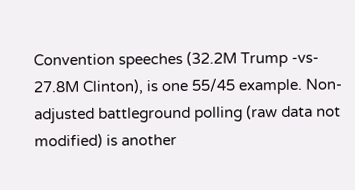Convention speeches (32.2M Trump -vs- 27.8M Clinton), is one 55/45 example. Non-adjusted battleground polling (raw data not modified) is another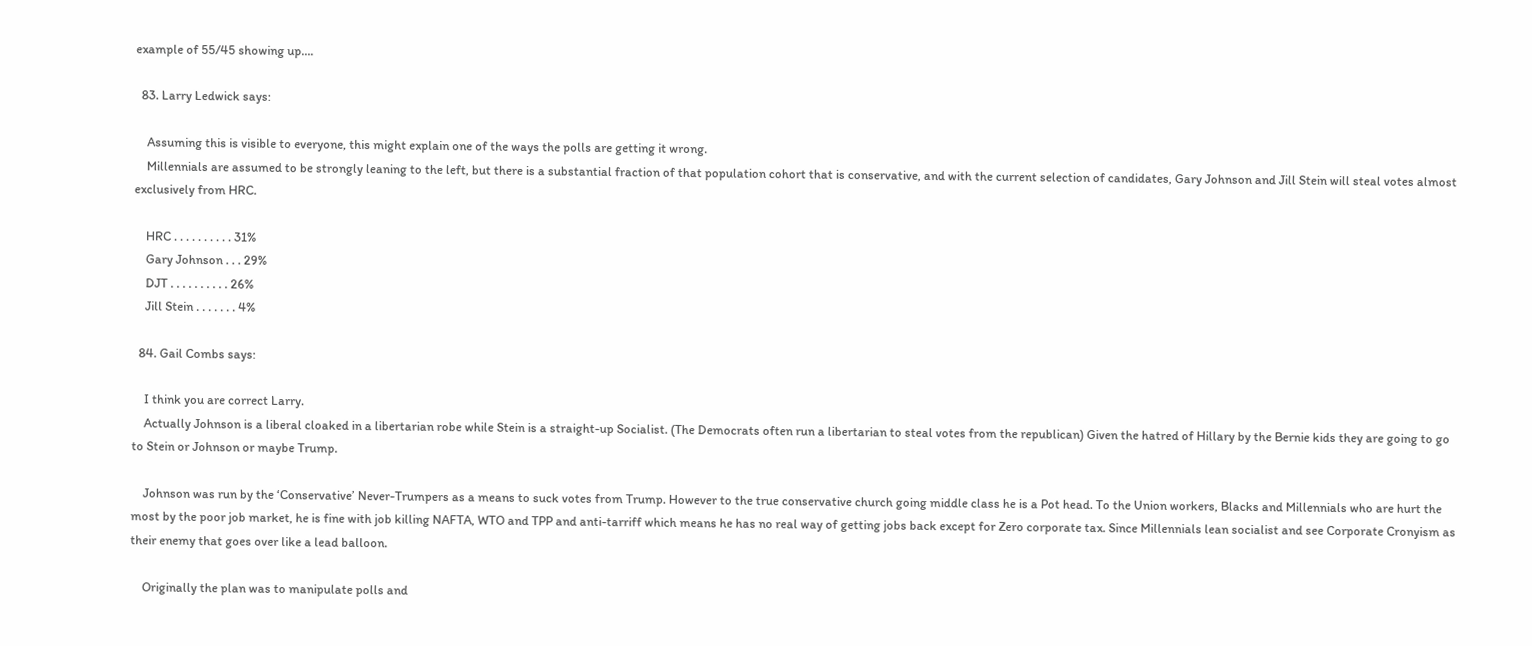example of 55/45 showing up….

  83. Larry Ledwick says:

    Assuming this is visible to everyone, this might explain one of the ways the polls are getting it wrong.
    Millennials are assumed to be strongly leaning to the left, but there is a substantial fraction of that population cohort that is conservative, and with the current selection of candidates, Gary Johnson and Jill Stein will steal votes almost exclusively from HRC.

    HRC . . . . . . . . . . 31%
    Gary Johnson . . . 29%
    DJT . . . . . . . . . . 26%
    Jill Stein . . . . . . . 4%

  84. Gail Combs says:

    I think you are correct Larry.
    Actually Johnson is a liberal cloaked in a libertarian robe while Stein is a straight-up Socialist. (The Democrats often run a libertarian to steal votes from the republican) Given the hatred of Hillary by the Bernie kids they are going to go to Stein or Johnson or maybe Trump.

    Johnson was run by the ‘Conservative’ Never-Trumpers as a means to suck votes from Trump. However to the true conservative church going middle class he is a Pot head. To the Union workers, Blacks and Millennials who are hurt the most by the poor job market, he is fine with job killing NAFTA, WTO and TPP and anti-tarriff which means he has no real way of getting jobs back except for Zero corporate tax. Since Millennials lean socialist and see Corporate Cronyism as their enemy that goes over like a lead balloon.

    Originally the plan was to manipulate polls and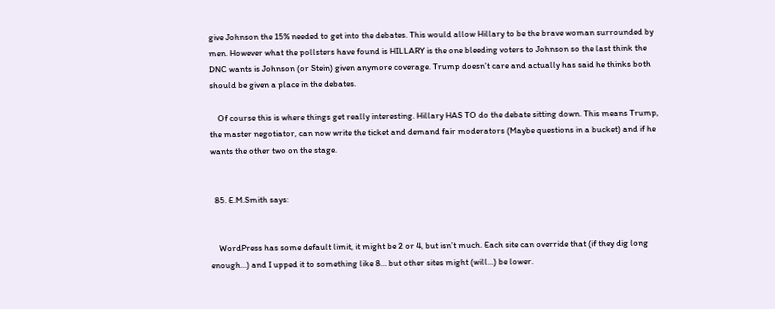give Johnson the 15% needed to get into the debates. This would allow Hillary to be the brave woman surrounded by men. However what the pollsters have found is HILLARY is the one bleeding voters to Johnson so the last think the DNC wants is Johnson (or Stein) given anymore coverage. Trump doesn’t care and actually has said he thinks both should be given a place in the debates.

    Of course this is where things get really interesting. Hillary HAS TO do the debate sitting down. This means Trump, the master negotiator, can now write the ticket and demand fair moderators (Maybe questions in a bucket) and if he wants the other two on the stage.


  85. E.M.Smith says:


    WordPress has some default limit, it might be 2 or 4, but isn’t much. Each site can override that (if they dig long enough…) and I upped it to something like 8… but other sites might (will…) be lower.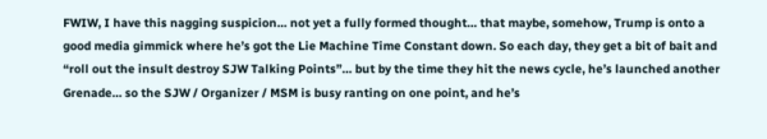FWIW, I have this nagging suspicion… not yet a fully formed thought… that maybe, somehow, Trump is onto a good media gimmick where he’s got the Lie Machine Time Constant down. So each day, they get a bit of bait and “roll out the insult destroy SJW Talking Points”… but by the time they hit the news cycle, he’s launched another Grenade… so the SJW / Organizer / MSM is busy ranting on one point, and he’s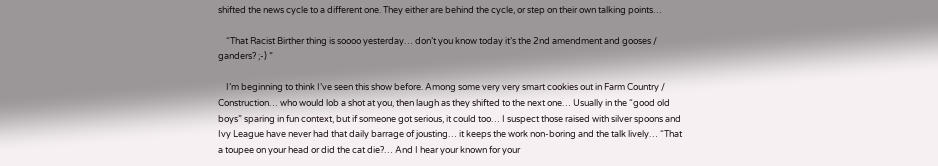shifted the news cycle to a different one. They either are behind the cycle, or step on their own talking points…

    “That Racist Birther thing is soooo yesterday… don’t you know today it’s the 2nd amendment and gooses / ganders? ;-) ”

    I’m beginning to think I’ve seen this show before. Among some very very smart cookies out in Farm Country / Construction… who would lob a shot at you, then laugh as they shifted to the next one… Usually in the “good old boys” sparing in fun context, but if someone got serious, it could too… I suspect those raised with silver spoons and Ivy League have never had that daily barrage of jousting… it keeps the work non-boring and the talk lively… “That a toupee on your head or did the cat die?… And I hear your known for your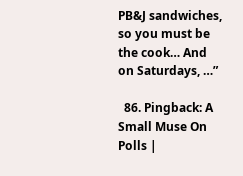PB&J sandwiches, so you must be the cook… And on Saturdays, …”

  86. Pingback: A Small Muse On Polls |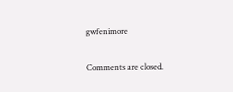gwfenimore

Comments are closed.